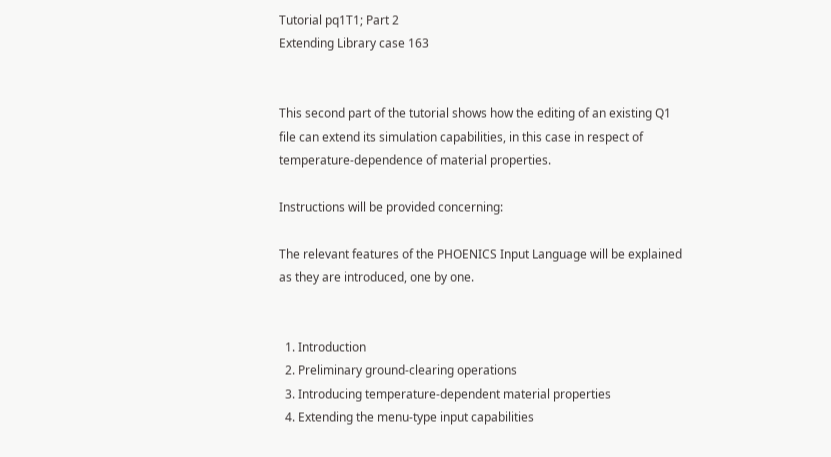Tutorial pq1T1; Part 2
Extending Library case 163


This second part of the tutorial shows how the editing of an existing Q1 file can extend its simulation capabilities, in this case in respect of temperature-dependence of material properties.

Instructions will be provided concerning:

The relevant features of the PHOENICS Input Language will be explained as they are introduced, one by one.


  1. Introduction
  2. Preliminary ground-clearing operations
  3. Introducing temperature-dependent material properties
  4. Extending the menu-type input capabilities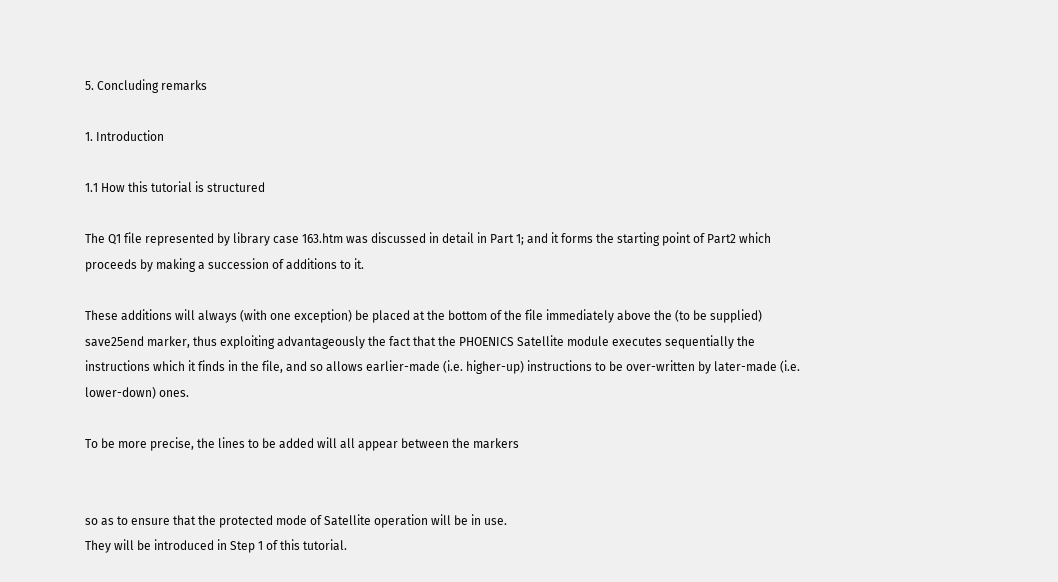5. Concluding remarks

1. Introduction

1.1 How this tutorial is structured

The Q1 file represented by library case 163.htm was discussed in detail in Part 1; and it forms the starting point of Part2 which proceeds by making a succession of additions to it.

These additions will always (with one exception) be placed at the bottom of the file immediately above the (to be supplied) save25end marker, thus exploiting advantageously the fact that the PHOENICS Satellite module executes sequentially the instructions which it finds in the file, and so allows earlier-made (i.e. higher-up) instructions to be over-written by later-made (i.e. lower-down) ones.

To be more precise, the lines to be added will all appear between the markers


so as to ensure that the protected mode of Satellite operation will be in use.
They will be introduced in Step 1 of this tutorial.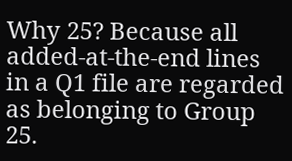Why 25? Because all added-at-the-end lines in a Q1 file are regarded as belonging to Group 25.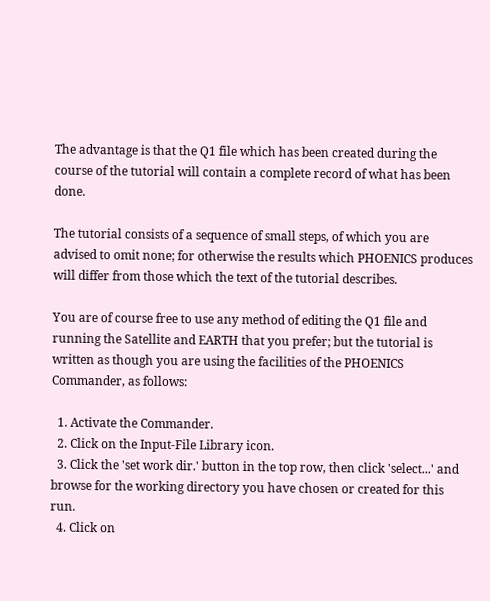The advantage is that the Q1 file which has been created during the course of the tutorial will contain a complete record of what has been done.

The tutorial consists of a sequence of small steps, of which you are advised to omit none; for otherwise the results which PHOENICS produces will differ from those which the text of the tutorial describes.

You are of course free to use any method of editing the Q1 file and running the Satellite and EARTH that you prefer; but the tutorial is written as though you are using the facilities of the PHOENICS Commander, as follows:

  1. Activate the Commander.
  2. Click on the Input-File Library icon.
  3. Click the 'set work dir.' button in the top row, then click 'select...' and browse for the working directory you have chosen or created for this run.
  4. Click on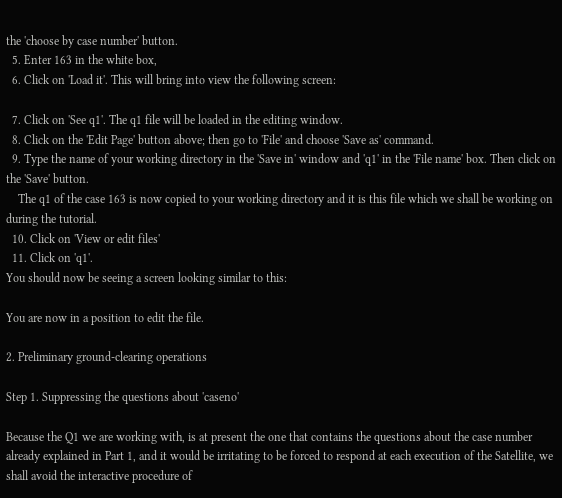the 'choose by case number' button.
  5. Enter 163 in the white box,
  6. Click on 'Load it'. This will bring into view the following screen:

  7. Click on 'See q1'. The q1 file will be loaded in the editing window.
  8. Click on the 'Edit Page' button above; then go to 'File' and choose 'Save as' command.
  9. Type the name of your working directory in the 'Save in' window and 'q1' in the 'File name' box. Then click on the 'Save' button.
    The q1 of the case 163 is now copied to your working directory and it is this file which we shall be working on during the tutorial.
  10. Click on 'View or edit files'
  11. Click on 'q1'.
You should now be seeing a screen looking similar to this:

You are now in a position to edit the file.

2. Preliminary ground-clearing operations

Step 1. Suppressing the questions about 'caseno'

Because the Q1 we are working with, is at present the one that contains the questions about the case number already explained in Part 1, and it would be irritating to be forced to respond at each execution of the Satellite, we shall avoid the interactive procedure of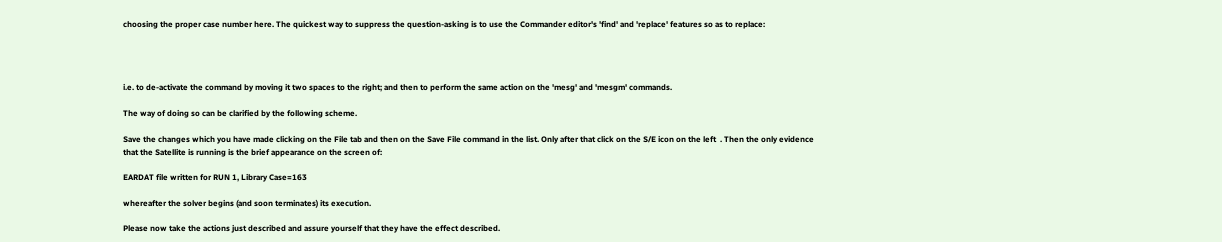choosing the proper case number here. The quickest way to suppress the question-asking is to use the Commander editor's 'find' and 'replace' features so as to replace:




i.e. to de-activate the command by moving it two spaces to the right; and then to perform the same action on the 'mesg' and 'mesgm' commands.

The way of doing so can be clarified by the following scheme.

Save the changes which you have made clicking on the File tab and then on the Save File command in the list. Only after that click on the S/E icon on the left  . Then the only evidence that the Satellite is running is the brief appearance on the screen of:

EARDAT file written for RUN 1, Library Case=163

whereafter the solver begins (and soon terminates) its execution.

Please now take the actions just described and assure yourself that they have the effect described.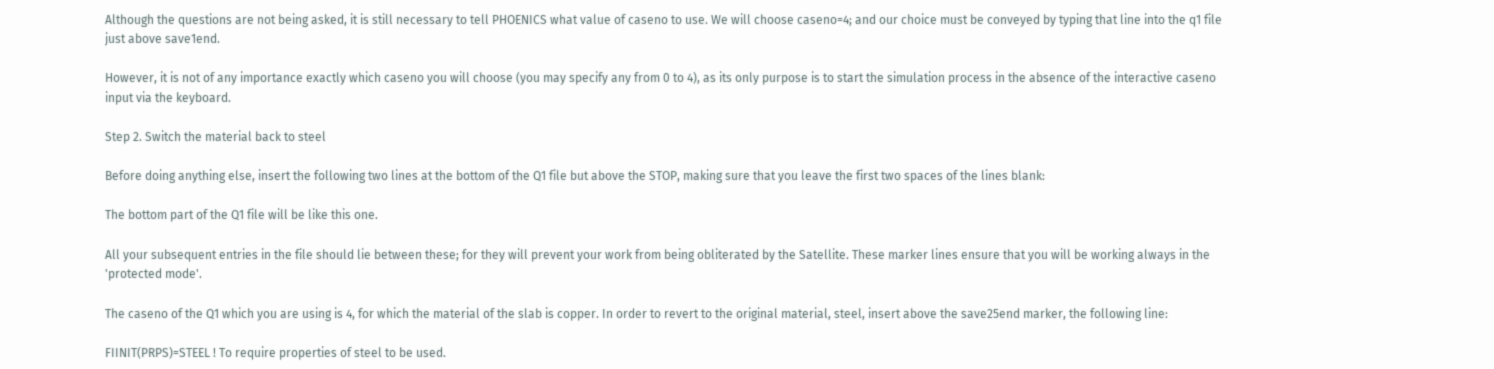Although the questions are not being asked, it is still necessary to tell PHOENICS what value of caseno to use. We will choose caseno=4; and our choice must be conveyed by typing that line into the q1 file just above save1end.

However, it is not of any importance exactly which caseno you will choose (you may specify any from 0 to 4), as its only purpose is to start the simulation process in the absence of the interactive caseno input via the keyboard.

Step 2. Switch the material back to steel

Before doing anything else, insert the following two lines at the bottom of the Q1 file but above the STOP, making sure that you leave the first two spaces of the lines blank:

The bottom part of the Q1 file will be like this one.

All your subsequent entries in the file should lie between these; for they will prevent your work from being obliterated by the Satellite. These marker lines ensure that you will be working always in the 'protected mode'.

The caseno of the Q1 which you are using is 4, for which the material of the slab is copper. In order to revert to the original material, steel, insert above the save25end marker, the following line:

FIINIT(PRPS)=STEEL ! To require properties of steel to be used.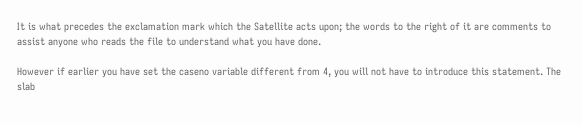It is what precedes the exclamation mark which the Satellite acts upon; the words to the right of it are comments to assist anyone who reads the file to understand what you have done.

However if earlier you have set the caseno variable different from 4, you will not have to introduce this statement. The slab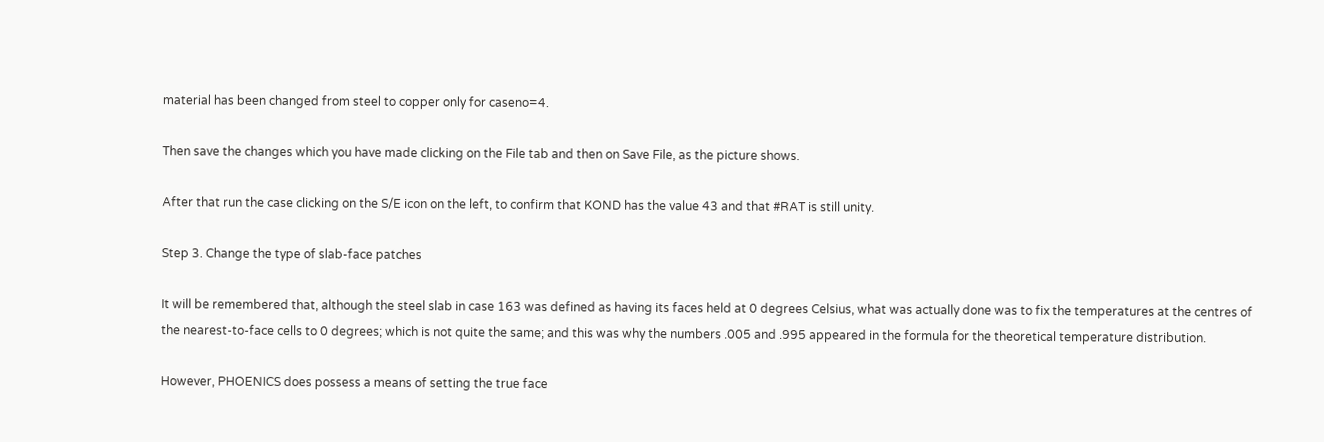material has been changed from steel to copper only for caseno=4.

Then save the changes which you have made clicking on the File tab and then on Save File, as the picture shows.

After that run the case clicking on the S/E icon on the left, to confirm that KOND has the value 43 and that #RAT is still unity.

Step 3. Change the type of slab-face patches

It will be remembered that, although the steel slab in case 163 was defined as having its faces held at 0 degrees Celsius, what was actually done was to fix the temperatures at the centres of the nearest-to-face cells to 0 degrees; which is not quite the same; and this was why the numbers .005 and .995 appeared in the formula for the theoretical temperature distribution.

However, PHOENICS does possess a means of setting the true face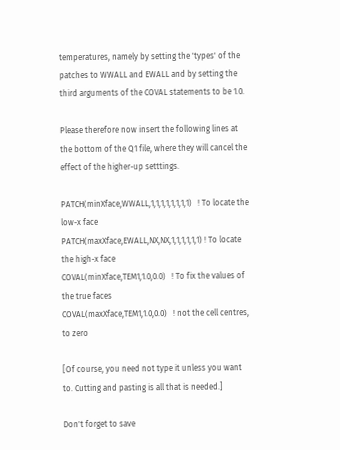temperatures, namely by setting the 'types' of the patches to WWALL and EWALL and by setting the third arguments of the COVAL statements to be 1.0.

Please therefore now insert the following lines at the bottom of the Q1 file, where they will cancel the effect of the higher-up setttings.

PATCH(minXface,WWALL,1,1,1,1,1,1,1,1)   ! To locate the low-x face
PATCH(maxXface,EWALL,NX,NX,1,1,1,1,1,1) ! To locate the high-x face
COVAL(minXface,TEM1,1.0,0.0)   ! To fix the values of the true faces
COVAL(maxXface,TEM1,1.0,0.0)   ! not the cell centres, to zero

[Of course, you need not type it unless you want to. Cutting and pasting is all that is needed.]

Don't forget to save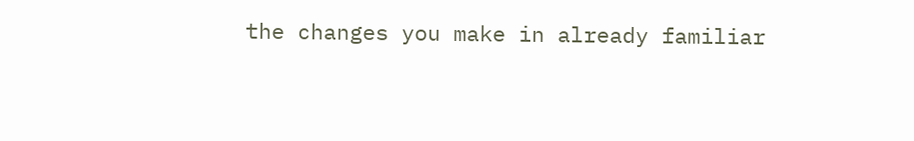the changes you make in already familiar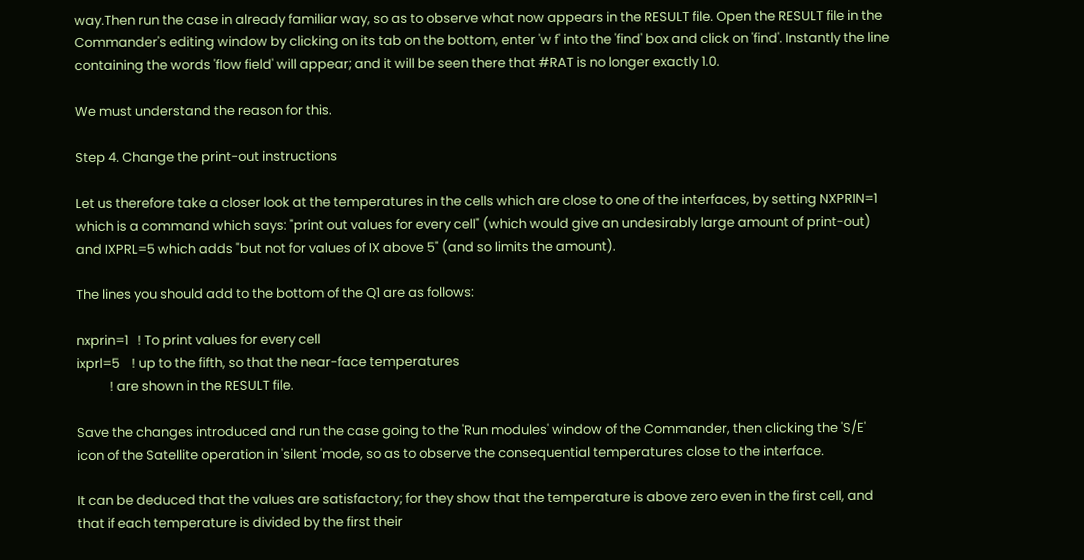way.Then run the case in already familiar way, so as to observe what now appears in the RESULT file. Open the RESULT file in the Commander's editing window by clicking on its tab on the bottom, enter 'w f' into the 'find' box and click on 'find'. Instantly the line containing the words 'flow field' will appear; and it will be seen there that #RAT is no longer exactly 1.0.

We must understand the reason for this.

Step 4. Change the print-out instructions

Let us therefore take a closer look at the temperatures in the cells which are close to one of the interfaces, by setting NXPRIN=1 which is a command which says: "print out values for every cell" (which would give an undesirably large amount of print-out) and IXPRL=5 which adds "but not for values of IX above 5" (and so limits the amount).

The lines you should add to the bottom of the Q1 are as follows:

nxprin=1   ! To print values for every cell
ixprl=5    ! up to the fifth, so that the near-face temperatures
           ! are shown in the RESULT file.

Save the changes introduced and run the case going to the 'Run modules' window of the Commander, then clicking the 'S/E' icon of the Satellite operation in 'silent 'mode, so as to observe the consequential temperatures close to the interface.

It can be deduced that the values are satisfactory; for they show that the temperature is above zero even in the first cell, and that if each temperature is divided by the first their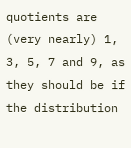quotients are (very nearly) 1, 3, 5, 7 and 9, as they should be if the distribution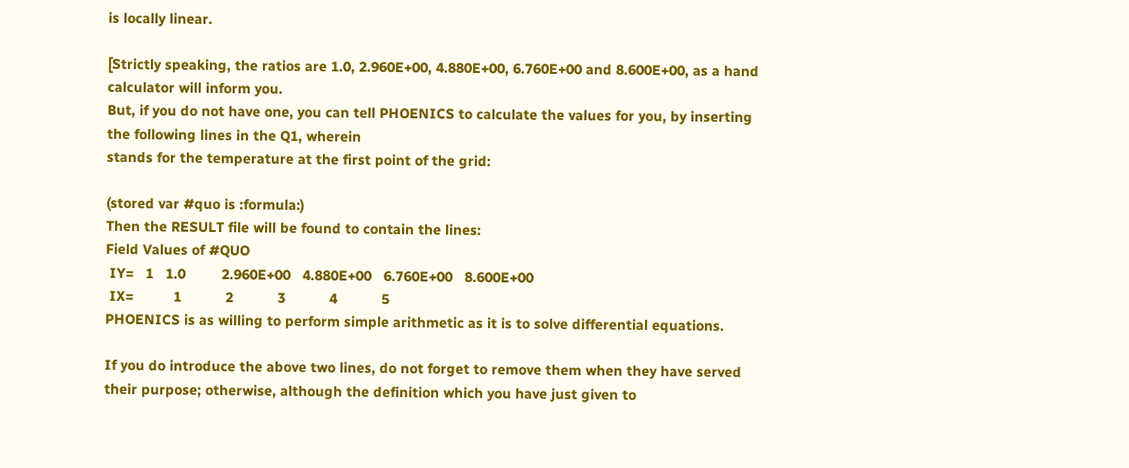is locally linear.

[Strictly speaking, the ratios are 1.0, 2.960E+00, 4.880E+00, 6.760E+00 and 8.600E+00, as a hand calculator will inform you.
But, if you do not have one, you can tell PHOENICS to calculate the values for you, by inserting the following lines in the Q1, wherein
stands for the temperature at the first point of the grid:

(stored var #quo is :formula:)
Then the RESULT file will be found to contain the lines:
Field Values of #QUO
 IY=   1   1.0         2.960E+00   4.880E+00   6.760E+00   8.600E+00
 IX=          1           2           3           4           5
PHOENICS is as willing to perform simple arithmetic as it is to solve differential equations.

If you do introduce the above two lines, do not forget to remove them when they have served their purpose; otherwise, although the definition which you have just given to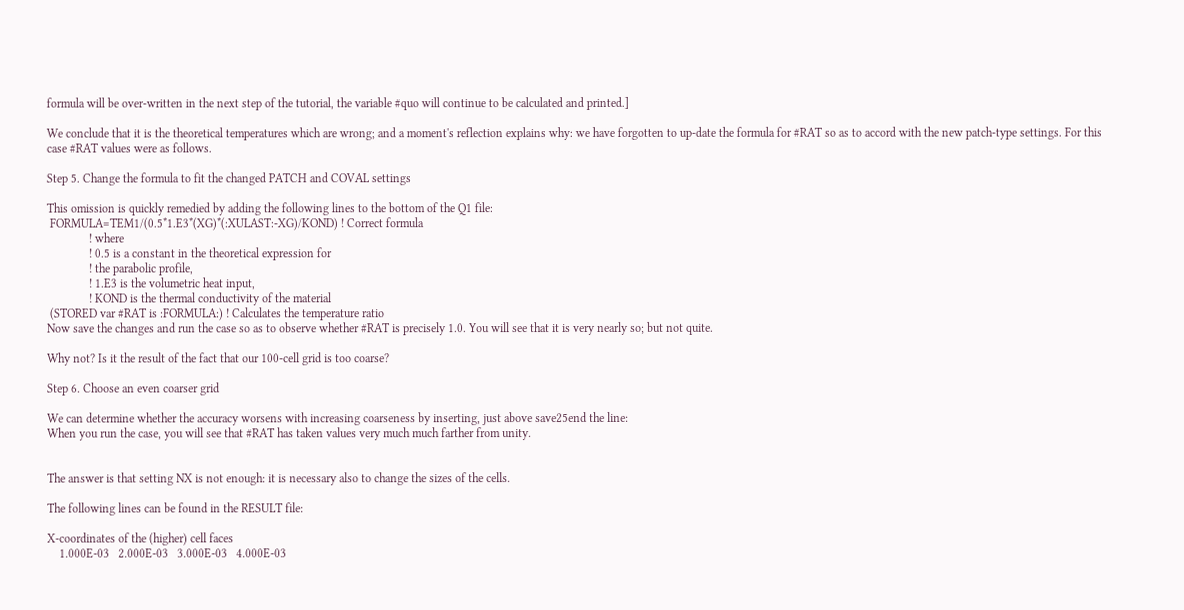formula will be over-written in the next step of the tutorial, the variable #quo will continue to be calculated and printed.]

We conclude that it is the theoretical temperatures which are wrong; and a moment's reflection explains why: we have forgotten to up-date the formula for #RAT so as to accord with the new patch-type settings. For this case #RAT values were as follows.

Step 5. Change the formula to fit the changed PATCH and COVAL settings

This omission is quickly remedied by adding the following lines to the bottom of the Q1 file:
 FORMULA=TEM1/(0.5*1.E3*(XG)*(:XULAST:-XG)/KOND) ! Correct formula
              ! where
              ! 0.5 is a constant in the theoretical expression for
              ! the parabolic profile,
              ! 1.E3 is the volumetric heat input,
              ! KOND is the thermal conductivity of the material
 (STORED var #RAT is :FORMULA:) ! Calculates the temperature ratio
Now save the changes and run the case so as to observe whether #RAT is precisely 1.0. You will see that it is very nearly so; but not quite.

Why not? Is it the result of the fact that our 100-cell grid is too coarse?

Step 6. Choose an even coarser grid

We can determine whether the accuracy worsens with increasing coarseness by inserting, just above save25end the line:
When you run the case, you will see that #RAT has taken values very much much farther from unity.


The answer is that setting NX is not enough: it is necessary also to change the sizes of the cells.

The following lines can be found in the RESULT file:

X-coordinates of the (higher) cell faces
    1.000E-03   2.000E-03   3.000E-03   4.000E-03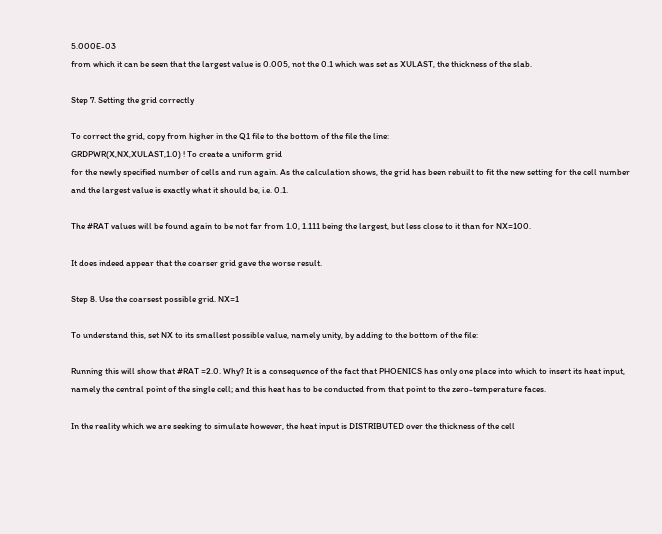5.000E-03
from which it can be seen that the largest value is 0.005, not the 0.1 which was set as XULAST, the thickness of the slab.

Step 7. Setting the grid correctly

To correct the grid, copy from higher in the Q1 file to the bottom of the file the line:
GRDPWR(X,NX,XULAST,1.0) ! To create a uniform grid
for the newly specified number of cells and run again. As the calculation shows, the grid has been rebuilt to fit the new setting for the cell number and the largest value is exactly what it should be, i.e. 0.1.

The #RAT values will be found again to be not far from 1.0, 1.111 being the largest, but less close to it than for NX=100.

It does indeed appear that the coarser grid gave the worse result.

Step 8. Use the coarsest possible grid. NX=1

To understand this, set NX to its smallest possible value, namely unity, by adding to the bottom of the file:

Running this will show that #RAT =2.0. Why? It is a consequence of the fact that PHOENICS has only one place into which to insert its heat input, namely the central point of the single cell; and this heat has to be conducted from that point to the zero-temperature faces.

In the reality which we are seeking to simulate however, the heat input is DISTRIBUTED over the thickness of the cell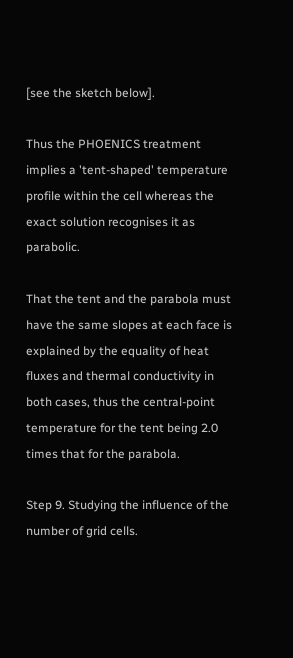[see the sketch below].

Thus the PHOENICS treatment implies a 'tent-shaped' temperature profile within the cell whereas the exact solution recognises it as parabolic.

That the tent and the parabola must have the same slopes at each face is explained by the equality of heat fluxes and thermal conductivity in both cases, thus the central-point temperature for the tent being 2.0 times that for the parabola.

Step 9. Studying the influence of the number of grid cells.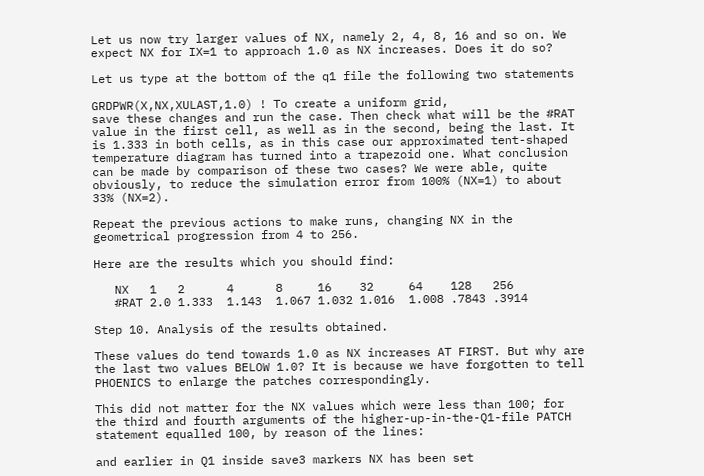Let us now try larger values of NX, namely 2, 4, 8, 16 and so on. We expect NX for IX=1 to approach 1.0 as NX increases. Does it do so?

Let us type at the bottom of the q1 file the following two statements

GRDPWR(X,NX,XULAST,1.0) ! To create a uniform grid,
save these changes and run the case. Then check what will be the #RAT value in the first cell, as well as in the second, being the last. It is 1.333 in both cells, as in this case our approximated tent-shaped temperature diagram has turned into a trapezoid one. What conclusion can be made by comparison of these two cases? We were able, quite obviously, to reduce the simulation error from 100% (NX=1) to about 33% (NX=2).

Repeat the previous actions to make runs, changing NX in the geometrical progression from 4 to 256.

Here are the results which you should find:

   NX   1   2      4      8     16    32     64    128   256
   #RAT 2.0 1.333  1.143  1.067 1.032 1.016  1.008 .7843 .3914

Step 10. Analysis of the results obtained.

These values do tend towards 1.0 as NX increases AT FIRST. But why are the last two values BELOW 1.0? It is because we have forgotten to tell PHOENICS to enlarge the patches correspondingly.

This did not matter for the NX values which were less than 100; for the third and fourth arguments of the higher-up-in-the-Q1-file PATCH statement equalled 100, by reason of the lines:

and earlier in Q1 inside save3 markers NX has been set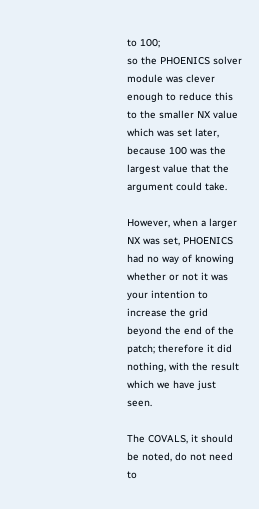to 100;
so the PHOENICS solver module was clever enough to reduce this to the smaller NX value which was set later, because 100 was the largest value that the argument could take.

However, when a larger NX was set, PHOENICS had no way of knowing whether or not it was your intention to increase the grid beyond the end of the patch; therefore it did nothing, with the result which we have just seen.

The COVALS, it should be noted, do not need to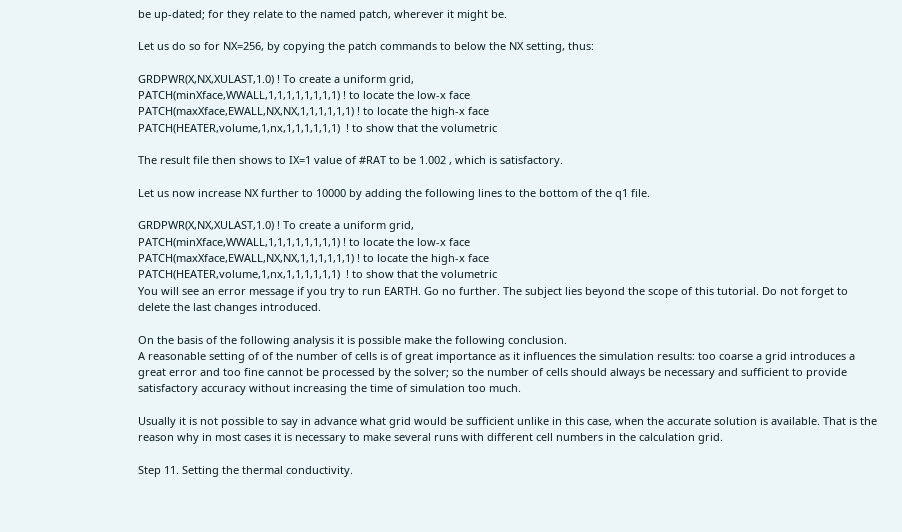be up-dated; for they relate to the named patch, wherever it might be.

Let us do so for NX=256, by copying the patch commands to below the NX setting, thus:

GRDPWR(X,NX,XULAST,1.0) ! To create a uniform grid,
PATCH(minXface,WWALL,1,1,1,1,1,1,1,1) ! to locate the low-x face
PATCH(maxXface,EWALL,NX,NX,1,1,1,1,1,1) ! to locate the high-x face
PATCH(HEATER,volume,1,nx,1,1,1,1,1,1)  ! to show that the volumetric

The result file then shows to IX=1 value of #RAT to be 1.002 , which is satisfactory.

Let us now increase NX further to 10000 by adding the following lines to the bottom of the q1 file.

GRDPWR(X,NX,XULAST,1.0) ! To create a uniform grid,
PATCH(minXface,WWALL,1,1,1,1,1,1,1,1) ! to locate the low-x face
PATCH(maxXface,EWALL,NX,NX,1,1,1,1,1,1) ! to locate the high-x face
PATCH(HEATER,volume,1,nx,1,1,1,1,1,1)  ! to show that the volumetric
You will see an error message if you try to run EARTH. Go no further. The subject lies beyond the scope of this tutorial. Do not forget to delete the last changes introduced.

On the basis of the following analysis it is possible make the following conclusion.
A reasonable setting of of the number of cells is of great importance as it influences the simulation results: too coarse a grid introduces a great error and too fine cannot be processed by the solver; so the number of cells should always be necessary and sufficient to provide satisfactory accuracy without increasing the time of simulation too much.

Usually it is not possible to say in advance what grid would be sufficient unlike in this case, when the accurate solution is available. That is the reason why in most cases it is necessary to make several runs with different cell numbers in the calculation grid.

Step 11. Setting the thermal conductivity.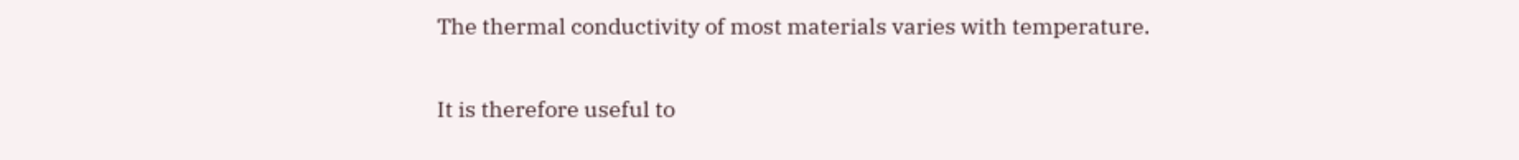The thermal conductivity of most materials varies with temperature.

It is therefore useful to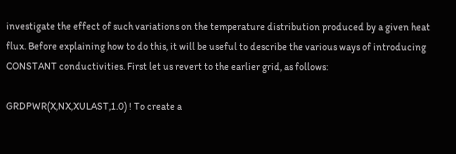investigate the effect of such variations on the temperature distribution produced by a given heat flux. Before explaining how to do this, it will be useful to describe the various ways of introducing CONSTANT conductivities. First let us revert to the earlier grid, as follows:

GRDPWR(X,NX,XULAST,1.0) ! To create a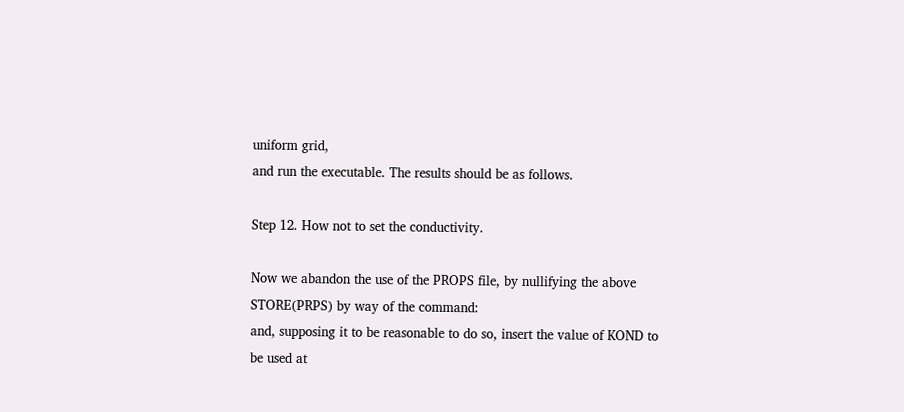uniform grid,
and run the executable. The results should be as follows.

Step 12. How not to set the conductivity.

Now we abandon the use of the PROPS file, by nullifying the above STORE(PRPS) by way of the command:
and, supposing it to be reasonable to do so, insert the value of KOND to be used at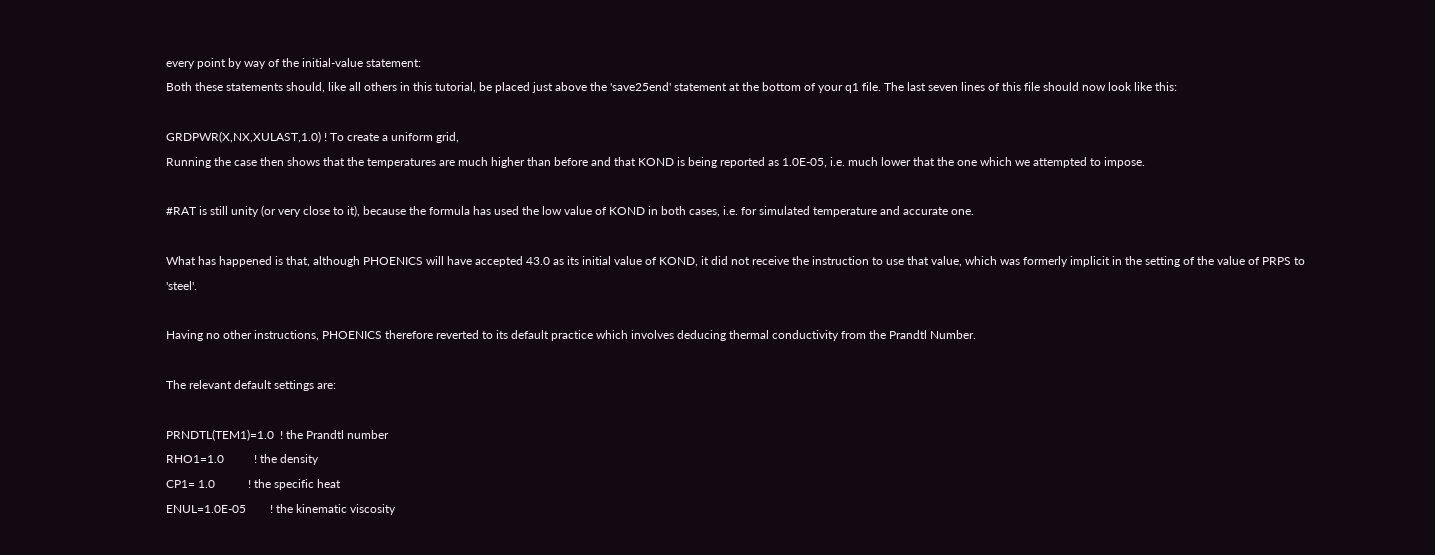every point by way of the initial-value statement:
Both these statements should, like all others in this tutorial, be placed just above the 'save25end' statement at the bottom of your q1 file. The last seven lines of this file should now look like this:

GRDPWR(X,NX,XULAST,1.0) ! To create a uniform grid,
Running the case then shows that the temperatures are much higher than before and that KOND is being reported as 1.0E-05, i.e. much lower that the one which we attempted to impose.

#RAT is still unity (or very close to it), because the formula has used the low value of KOND in both cases, i.e. for simulated temperature and accurate one.

What has happened is that, although PHOENICS will have accepted 43.0 as its initial value of KOND, it did not receive the instruction to use that value, which was formerly implicit in the setting of the value of PRPS to 'steel'.

Having no other instructions, PHOENICS therefore reverted to its default practice which involves deducing thermal conductivity from the Prandtl Number.

The relevant default settings are:

PRNDTL(TEM1)=1.0  ! the Prandtl number
RHO1=1.0          ! the density
CP1= 1.0           ! the specific heat
ENUL=1.0E-05        ! the kinematic viscosity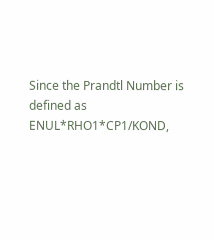Since the Prandtl Number is defined as ENUL*RHO1*CP1/KOND,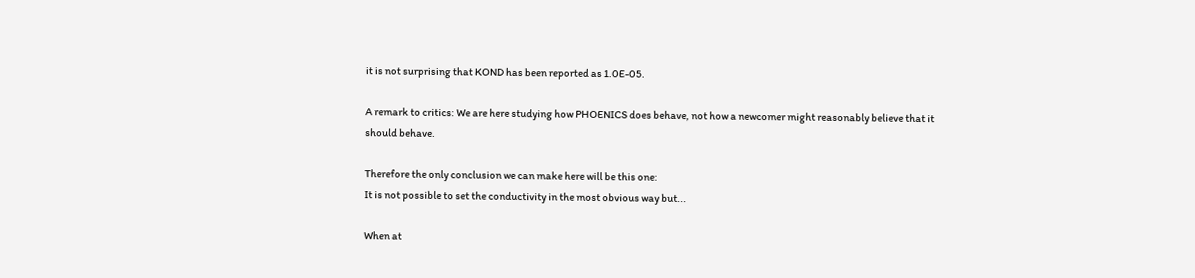it is not surprising that KOND has been reported as 1.0E-05.

A remark to critics: We are here studying how PHOENICS does behave, not how a newcomer might reasonably believe that it should behave.

Therefore the only conclusion we can make here will be this one:
It is not possible to set the conductivity in the most obvious way but...

When at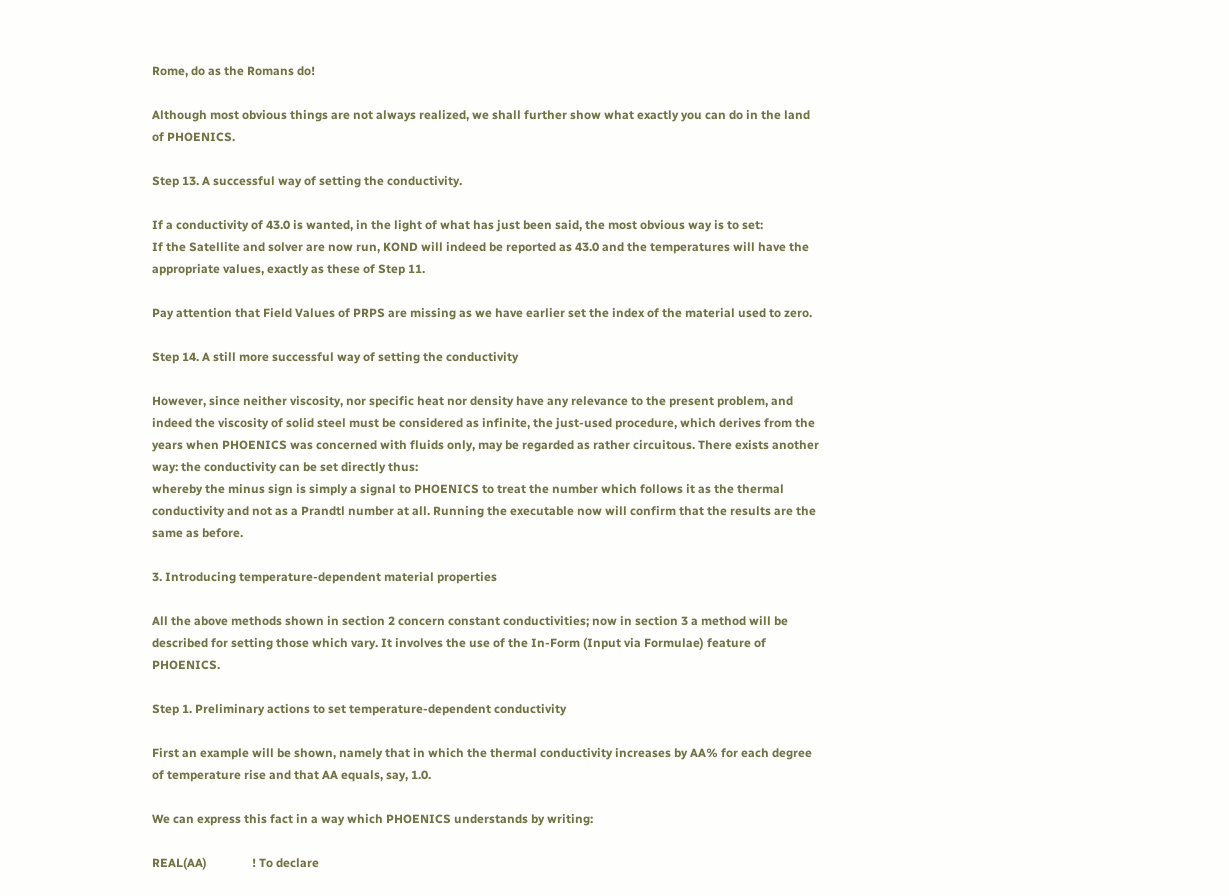Rome, do as the Romans do!

Although most obvious things are not always realized, we shall further show what exactly you can do in the land of PHOENICS.

Step 13. A successful way of setting the conductivity.

If a conductivity of 43.0 is wanted, in the light of what has just been said, the most obvious way is to set:
If the Satellite and solver are now run, KOND will indeed be reported as 43.0 and the temperatures will have the appropriate values, exactly as these of Step 11.

Pay attention that Field Values of PRPS are missing as we have earlier set the index of the material used to zero.

Step 14. A still more successful way of setting the conductivity

However, since neither viscosity, nor specific heat nor density have any relevance to the present problem, and indeed the viscosity of solid steel must be considered as infinite, the just-used procedure, which derives from the years when PHOENICS was concerned with fluids only, may be regarded as rather circuitous. There exists another way: the conductivity can be set directly thus:
whereby the minus sign is simply a signal to PHOENICS to treat the number which follows it as the thermal conductivity and not as a Prandtl number at all. Running the executable now will confirm that the results are the same as before.

3. Introducing temperature-dependent material properties

All the above methods shown in section 2 concern constant conductivities; now in section 3 a method will be described for setting those which vary. It involves the use of the In-Form (Input via Formulae) feature of PHOENICS.

Step 1. Preliminary actions to set temperature-dependent conductivity

First an example will be shown, namely that in which the thermal conductivity increases by AA% for each degree of temperature rise and that AA equals, say, 1.0.

We can express this fact in a way which PHOENICS understands by writing:

REAL(AA)               ! To declare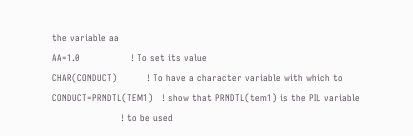the variable aa
AA=1.0                 ! To set its value
CHAR(CONDUCT)          ! To have a character variable with which to
CONDUCT=PRNDTL(TEM1)   ! show that PRNDTL(tem1) is the PIL variable
                       ! to be used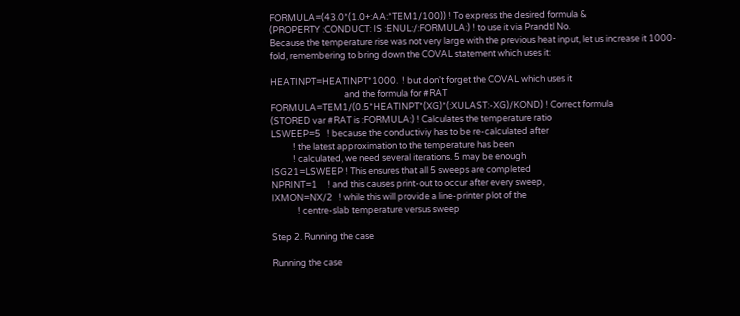FORMULA=(43.0*(1.0+:AA:*TEM1/100)) ! To express the desired formula &
(PROPERTY :CONDUCT: IS :ENUL:/:FORMULA:) ! to use it via Prandtl No.
Because the temperature rise was not very large with the previous heat input, let us increase it 1000-fold, remembering to bring down the COVAL statement which uses it:

HEATINPT=HEATINPT*1000.  ! but don't forget the COVAL which uses it
                                     and the formula for #RAT
FORMULA=TEM1/(0.5*HEATINPT*(XG)*(:XULAST:-XG)/KOND) ! Correct formula
(STORED var #RAT is :FORMULA:) ! Calculates the temperature ratio
LSWEEP=5   ! because the conductiviy has to be re-calculated after
           ! the latest approximation to the temperature has been
           ! calculated, we need several iterations. 5 may be enough
ISG21=LSWEEP ! This ensures that all 5 sweeps are completed
NPRINT=1     ! and this causes print-out to occur after every sweep,
IXMON=NX/2   ! while this will provide a line-printer plot of the
             ! centre-slab temperature versus sweep

Step 2. Running the case

Running the case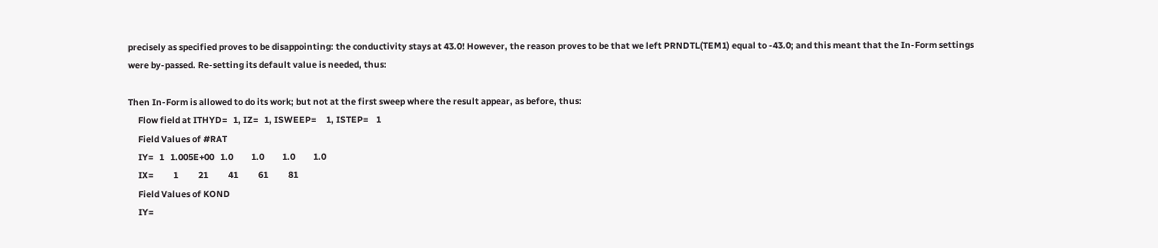precisely as specified proves to be disappointing: the conductivity stays at 43.0! However, the reason proves to be that we left PRNDTL(TEM1) equal to -43.0; and this meant that the In-Form settings were by-passed. Re-setting its default value is needed, thus:

Then In-Form is allowed to do its work; but not at the first sweep where the result appear, as before, thus:
     Flow field at ITHYD=   1, IZ=   1, ISWEEP=     1, ISTEP=    1
     Field Values of #RAT
     IY=   1   1.005E+00   1.0         1.0         1.0         1.0
     IX=          1          21          41          61          81
     Field Values of KOND
     IY=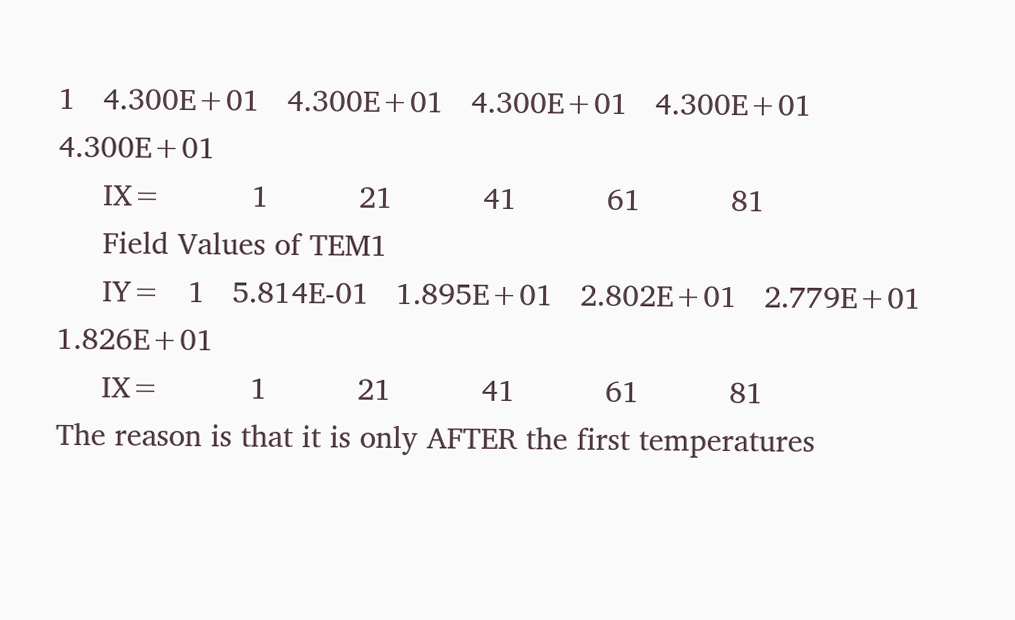1   4.300E+01   4.300E+01   4.300E+01   4.300E+01   4.300E+01
     IX=          1          21          41          61          81
     Field Values of TEM1
     IY=   1   5.814E-01   1.895E+01   2.802E+01   2.779E+01   1.826E+01
     IX=          1          21          41          61          81
The reason is that it is only AFTER the first temperatures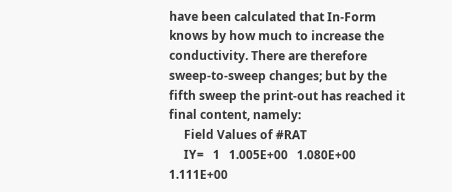have been calculated that In-Form knows by how much to increase the conductivity. There are therefore sweep-to-sweep changes; but by the fifth sweep the print-out has reached it final content, namely:
     Field Values of #RAT
     IY=   1   1.005E+00   1.080E+00   1.111E+00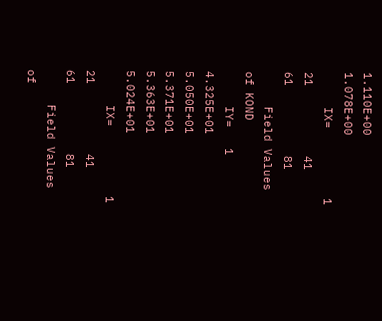1.110E+00   1.078E+00
     IX=          1          21          41          61          81
     Field Values of KOND
     IY=   1   4.325E+01   5.050E+01   5.371E+01   5.363E+01   5.024E+01
     IX=          1          21          41          61          81
     Field Values of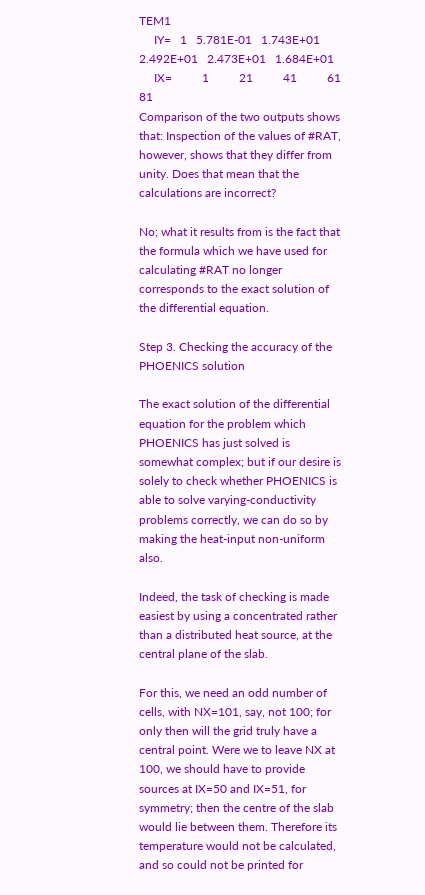TEM1
     IY=   1   5.781E-01   1.743E+01   2.492E+01   2.473E+01   1.684E+01
     IX=          1          21          41          61          81
Comparison of the two outputs shows that: Inspection of the values of #RAT, however, shows that they differ from unity. Does that mean that the calculations are incorrect?

No; what it results from is the fact that the formula which we have used for calculating #RAT no longer corresponds to the exact solution of the differential equation.

Step 3. Checking the accuracy of the PHOENICS solution

The exact solution of the differential equation for the problem which PHOENICS has just solved is somewhat complex; but if our desire is solely to check whether PHOENICS is able to solve varying-conductivity problems correctly, we can do so by making the heat-input non-uniform also.

Indeed, the task of checking is made easiest by using a concentrated rather than a distributed heat source, at the central plane of the slab.

For this, we need an odd number of cells, with NX=101, say, not 100; for only then will the grid truly have a central point. Were we to leave NX at 100, we should have to provide sources at IX=50 and IX=51, for symmetry; then the centre of the slab would lie between them. Therefore its temperature would not be calculated, and so could not be printed for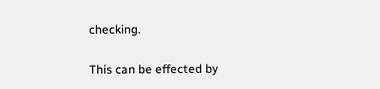checking.

This can be effected by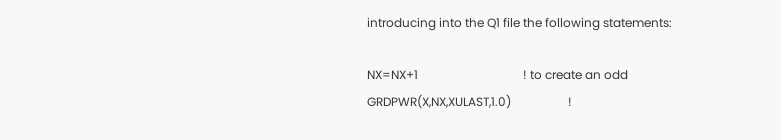introducing into the Q1 file the following statements:

NX=NX+1                                   ! to create an odd
GRDPWR(X,NX,XULAST,1.0)                   !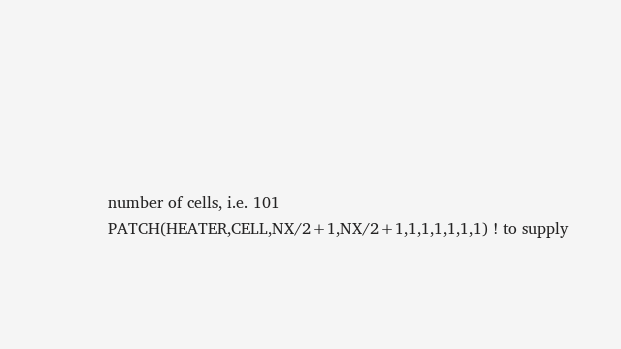number of cells, i.e. 101
PATCH(HEATER,CELL,NX/2+1,NX/2+1,1,1,1,1,1,1) ! to supply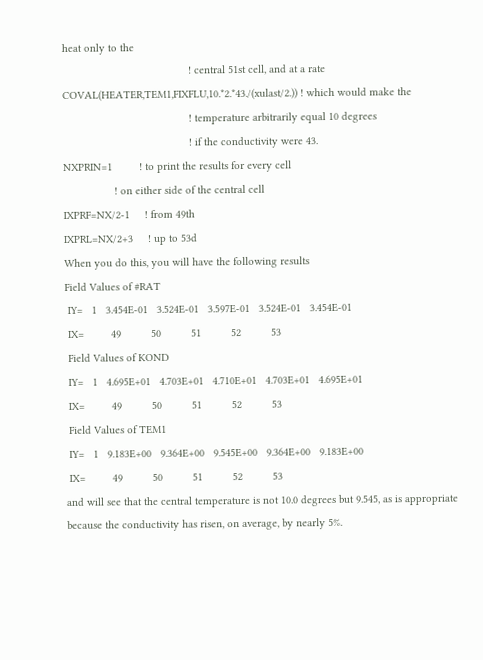heat only to the
                                          ! central 51st cell, and at a rate
COVAL(HEATER,TEM1,FIXFLU,10.*2.*43./(xulast/2.)) ! which would make the
                                          ! temperature arbitrarily equal 10 degrees
                                          ! if the conductivity were 43.
NXPRIN=1         ! to print the results for every cell
                 ! on either side of the central cell
IXPRF=NX/2-1     ! from 49th
IXPRL=NX/2+3     ! up to 53d
When you do this, you will have the following results
Field Values of #RAT
 IY=   1   3.454E-01   3.524E-01   3.597E-01   3.524E-01   3.454E-01
 IX=         49          50          51          52          53
 Field Values of KOND
 IY=   1   4.695E+01   4.703E+01   4.710E+01   4.703E+01   4.695E+01
 IX=         49          50          51          52          53
 Field Values of TEM1
 IY=   1   9.183E+00   9.364E+00   9.545E+00   9.364E+00   9.183E+00
 IX=         49          50          51          52          53
and will see that the central temperature is not 10.0 degrees but 9.545, as is appropriate because the conductivity has risen, on average, by nearly 5%.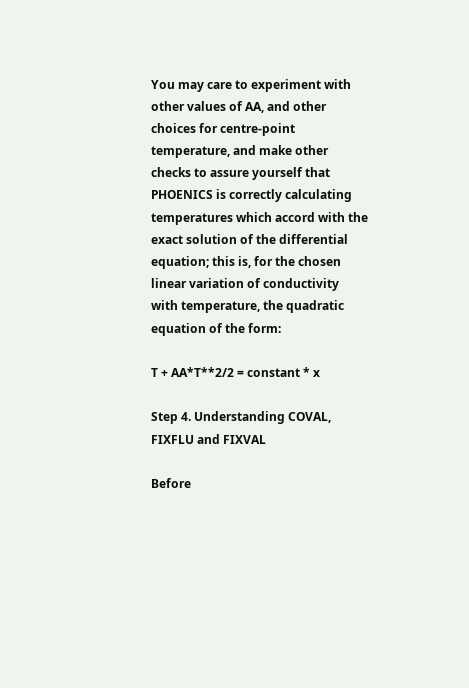You may care to experiment with other values of AA, and other choices for centre-point temperature, and make other checks to assure yourself that PHOENICS is correctly calculating temperatures which accord with the exact solution of the differential equation; this is, for the chosen linear variation of conductivity with temperature, the quadratic equation of the form:

T + AA*T**2/2 = constant * x

Step 4. Understanding COVAL, FIXFLU and FIXVAL

Before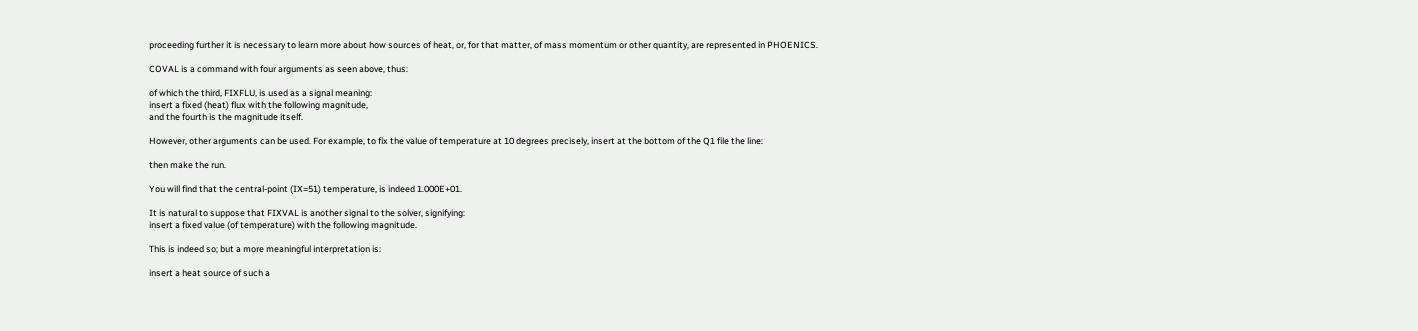proceeding further it is necessary to learn more about how sources of heat, or, for that matter, of mass momentum or other quantity, are represented in PHOENICS.

COVAL is a command with four arguments as seen above, thus:

of which the third, FIXFLU, is used as a signal meaning:
insert a fixed (heat) flux with the following magnitude,
and the fourth is the magnitude itself.

However, other arguments can be used. For example, to fix the value of temperature at 10 degrees precisely, insert at the bottom of the Q1 file the line:

then make the run.

You will find that the central-point (IX=51) temperature, is indeed 1.000E+01.

It is natural to suppose that FIXVAL is another signal to the solver, signifying:
insert a fixed value (of temperature) with the following magnitude.

This is indeed so; but a more meaningful interpretation is:

insert a heat source of such a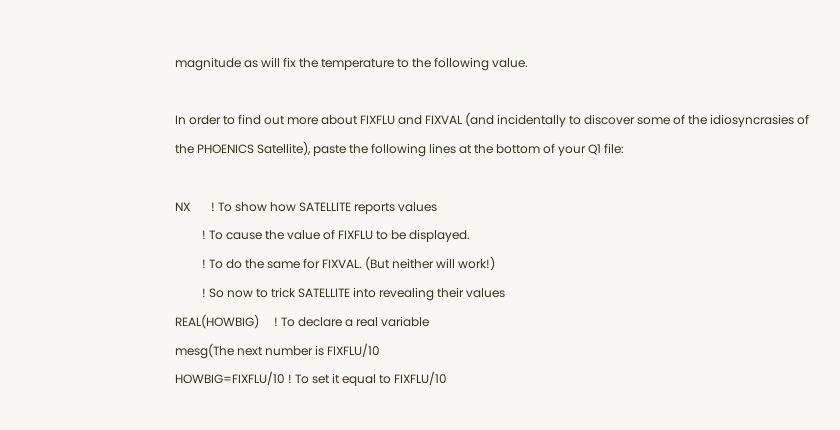magnitude as will fix the temperature to the following value.

In order to find out more about FIXFLU and FIXVAL (and incidentally to discover some of the idiosyncrasies of the PHOENICS Satellite), paste the following lines at the bottom of your Q1 file:

NX       ! To show how SATELLITE reports values
         ! To cause the value of FIXFLU to be displayed.
         ! To do the same for FIXVAL. (But neither will work!)
         ! So now to trick SATELLITE into revealing their values
REAL(HOWBIG)     ! To declare a real variable
mesg(The next number is FIXFLU/10
HOWBIG=FIXFLU/10 ! To set it equal to FIXFLU/10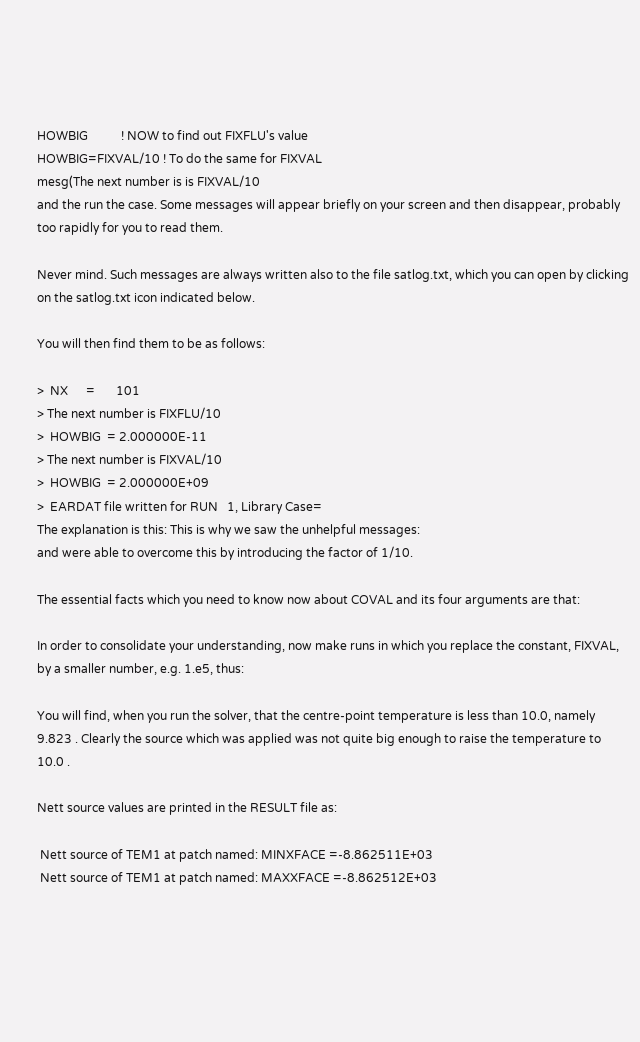HOWBIG           ! NOW to find out FIXFLU's value
HOWBIG=FIXVAL/10 ! To do the same for FIXVAL
mesg(The next number is is FIXVAL/10
and the run the case. Some messages will appear briefly on your screen and then disappear, probably too rapidly for you to read them.

Never mind. Such messages are always written also to the file satlog.txt, which you can open by clicking on the satlog.txt icon indicated below.

You will then find them to be as follows:

>  NX      =       101
> The next number is FIXFLU/10
>  HOWBIG  = 2.000000E-11
> The next number is FIXVAL/10
>  HOWBIG  = 2.000000E+09
>  EARDAT file written for RUN   1, Library Case=
The explanation is this: This is why we saw the unhelpful messages:
and were able to overcome this by introducing the factor of 1/10.

The essential facts which you need to know now about COVAL and its four arguments are that:

In order to consolidate your understanding, now make runs in which you replace the constant, FIXVAL, by a smaller number, e.g. 1.e5, thus:

You will find, when you run the solver, that the centre-point temperature is less than 10.0, namely 9.823 . Clearly the source which was applied was not quite big enough to raise the temperature to 10.0 .

Nett source values are printed in the RESULT file as:

 Nett source of TEM1 at patch named: MINXFACE =-8.862511E+03
 Nett source of TEM1 at patch named: MAXXFACE =-8.862512E+03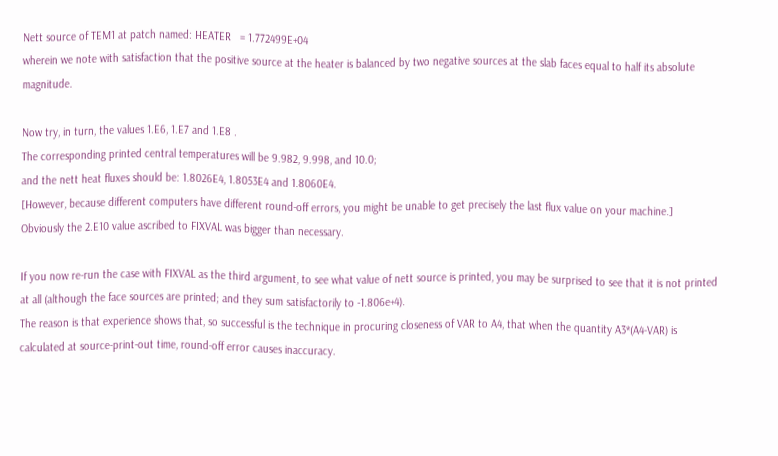Nett source of TEM1 at patch named: HEATER   = 1.772499E+04
wherein we note with satisfaction that the positive source at the heater is balanced by two negative sources at the slab faces equal to half its absolute magnitude.

Now try, in turn, the values 1.E6, 1.E7 and 1.E8 .
The corresponding printed central temperatures will be 9.982, 9.998, and 10.0;
and the nett heat fluxes should be: 1.8026E4, 1.8053E4 and 1.8060E4.
[However, because different computers have different round-off errors, you might be unable to get precisely the last flux value on your machine.]
Obviously the 2.E10 value ascribed to FIXVAL was bigger than necessary.

If you now re-run the case with FIXVAL as the third argument, to see what value of nett source is printed, you may be surprised to see that it is not printed at all (although the face sources are printed; and they sum satisfactorily to -1.806e+4).
The reason is that experience shows that, so successful is the technique in procuring closeness of VAR to A4, that when the quantity A3*(A4-VAR) is calculated at source-print-out time, round-off error causes inaccuracy.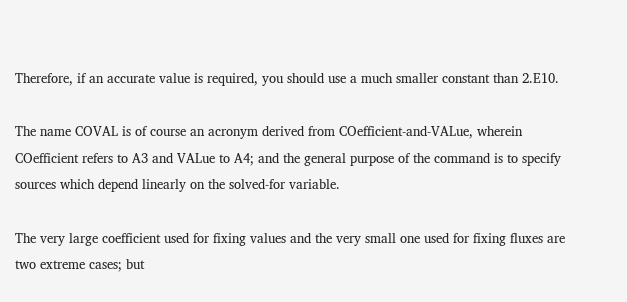Therefore, if an accurate value is required, you should use a much smaller constant than 2.E10.

The name COVAL is of course an acronym derived from COefficient-and-VALue, wherein COefficient refers to A3 and VALue to A4; and the general purpose of the command is to specify sources which depend linearly on the solved-for variable.

The very large coefficient used for fixing values and the very small one used for fixing fluxes are two extreme cases; but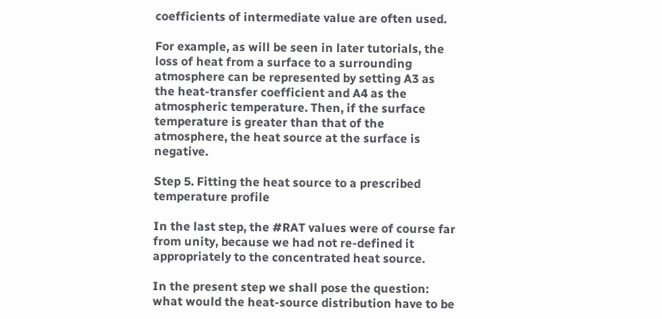coefficients of intermediate value are often used.

For example, as will be seen in later tutorials, the loss of heat from a surface to a surrounding atmosphere can be represented by setting A3 as the heat-transfer coefficient and A4 as the atmospheric temperature. Then, if the surface temperature is greater than that of the atmosphere, the heat source at the surface is negative.

Step 5. Fitting the heat source to a prescribed temperature profile

In the last step, the #RAT values were of course far from unity, because we had not re-defined it appropriately to the concentrated heat source.

In the present step we shall pose the question: what would the heat-source distribution have to be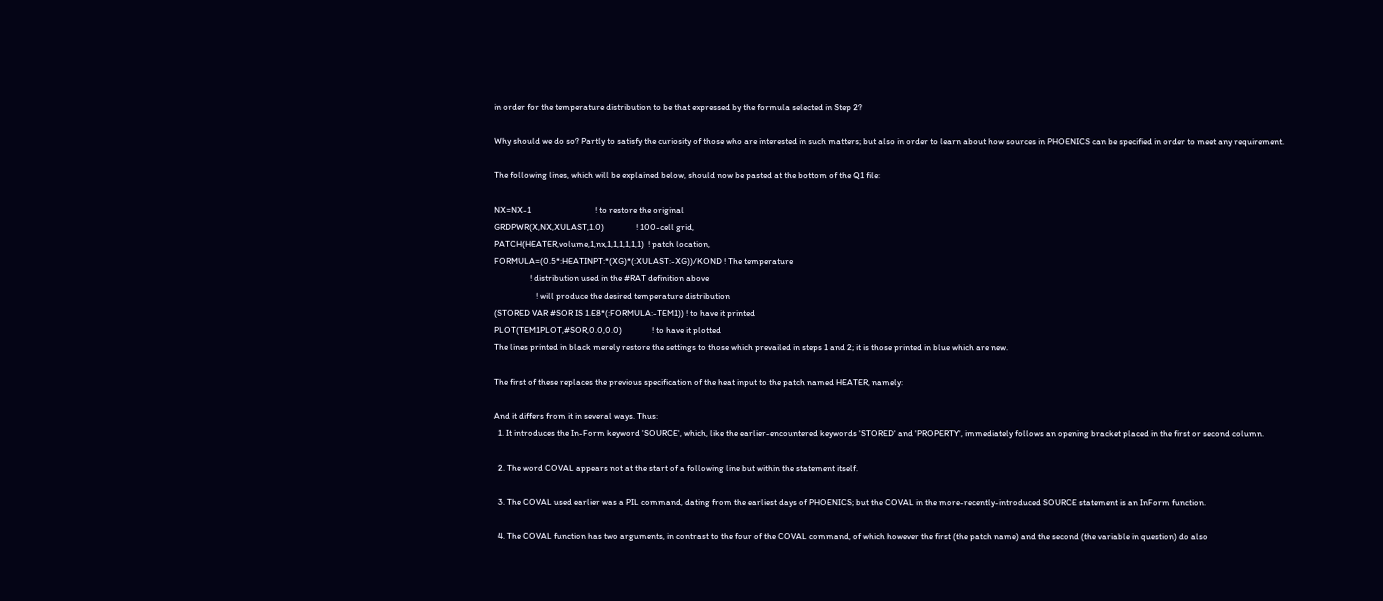in order for the temperature distribution to be that expressed by the formula selected in Step 2?

Why should we do so? Partly to satisfy the curiosity of those who are interested in such matters; but also in order to learn about how sources in PHOENICS can be specified in order to meet any requirement.

The following lines, which will be explained below, should now be pasted at the bottom of the Q1 file:

NX=NX-1                                ! to restore the original
GRDPWR(X,NX,XULAST,1.0)                ! 100-cell grid,
PATCH(HEATER,volume,1,nx,1,1,1,1,1,1)  ! patch location,
FORMULA=(0.5*:HEATINPT:*(XG)*(:XULAST:-XG))/KOND ! The temperature
                  ! distribution used in the #RAT definition above
                     ! will produce the desired temperature distribution
(STORED VAR #SOR IS 1.E8*(:FORMULA:-TEM1)) ! to have it printed
PLOT(TEM1PLOT,#SOR,0.0,0.0)               ! to have it plotted
The lines printed in black merely restore the settings to those which prevailed in steps 1 and 2; it is those printed in blue which are new.

The first of these replaces the previous specification of the heat input to the patch named HEATER, namely:

And it differs from it in several ways. Thus:
  1. It introduces the In-Form keyword 'SOURCE', which, like the earlier-encountered keywords 'STORED' and 'PROPERTY', immediately follows an opening bracket placed in the first or second column.

  2. The word COVAL appears not at the start of a following line but within the statement itself.

  3. The COVAL used earlier was a PIL command, dating from the earliest days of PHOENICS; but the COVAL in the more-recently-introduced SOURCE statement is an InForm function.

  4. The COVAL function has two arguments, in contrast to the four of the COVAL command, of which however the first (the patch name) and the second (the variable in question) do also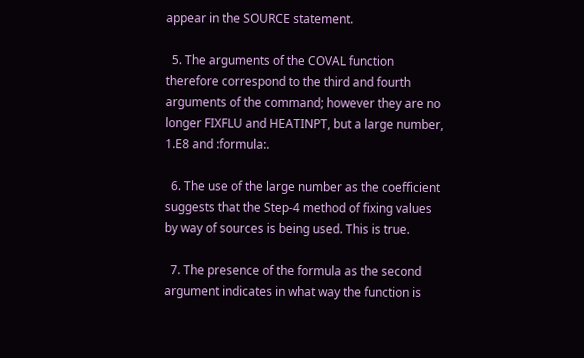appear in the SOURCE statement.

  5. The arguments of the COVAL function therefore correspond to the third and fourth arguments of the command; however they are no longer FIXFLU and HEATINPT, but a large number, 1.E8 and :formula:.

  6. The use of the large number as the coefficient suggests that the Step-4 method of fixing values by way of sources is being used. This is true.

  7. The presence of the formula as the second argument indicates in what way the function is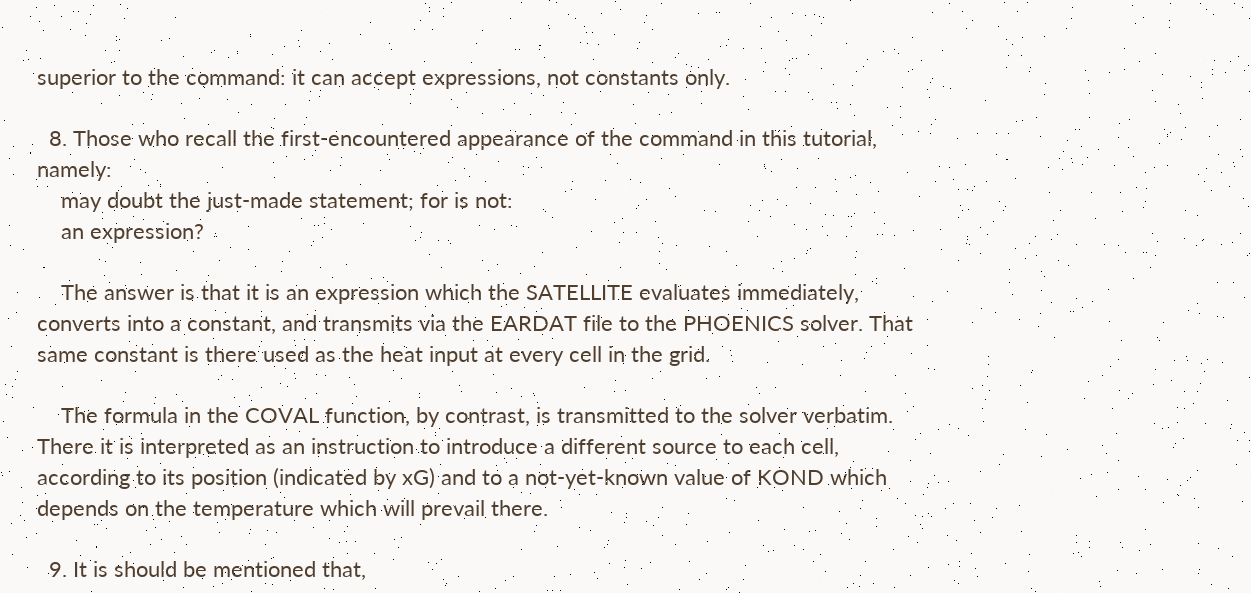superior to the command: it can accept expressions, not constants only.

  8. Those who recall the first-encountered appearance of the command in this tutorial, namely:
    may doubt the just-made statement; for is not:
    an expression?

    The answer is that it is an expression which the SATELLITE evaluates immediately, converts into a constant, and transmits via the EARDAT file to the PHOENICS solver. That same constant is there used as the heat input at every cell in the grid.

    The formula in the COVAL function, by contrast, is transmitted to the solver verbatim. There it is interpreted as an instruction to introduce a different source to each cell, according to its position (indicated by xG) and to a not-yet-known value of KOND which depends on the temperature which will prevail there.

  9. It is should be mentioned that,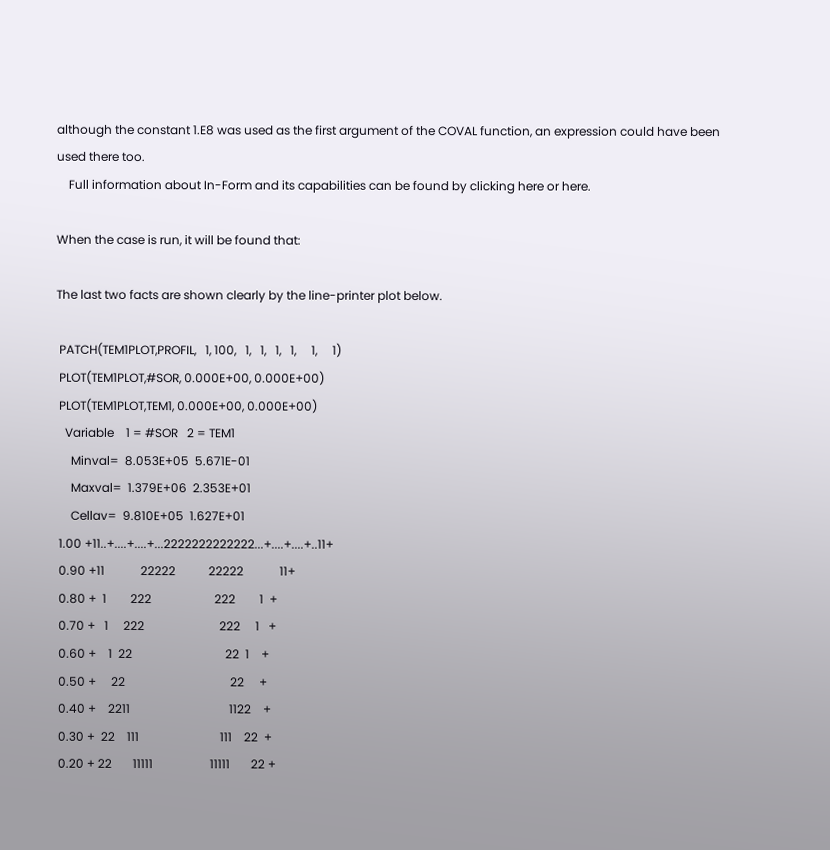although the constant 1.E8 was used as the first argument of the COVAL function, an expression could have been used there too.
    Full information about In-Form and its capabilities can be found by clicking here or here.

When the case is run, it will be found that:

The last two facts are shown clearly by the line-printer plot below.

 PATCH(TEM1PLOT,PROFIL,   1, 100,   1,   1,   1,   1,     1,     1)
 PLOT(TEM1PLOT,#SOR, 0.000E+00, 0.000E+00)
 PLOT(TEM1PLOT,TEM1, 0.000E+00, 0.000E+00)
   Variable    1 = #SOR   2 = TEM1
     Minval=  8.053E+05  5.671E-01
     Maxval=  1.379E+06  2.353E+01
     Cellav=  9.810E+05  1.627E+01
 1.00 +11..+....+....+...2222222222222...+....+....+..11+
 0.90 +11            22222           22222            11+
 0.80 +  1        222                     222        1  +
 0.70 +   1     222                         222     1   +
 0.60 +    1  22                               22  1    +
 0.50 +     22                                   22     +
 0.40 +    2211                                 1122    +
 0.30 +  22    111                           111    22  +
 0.20 + 22       11111                   11111       22 +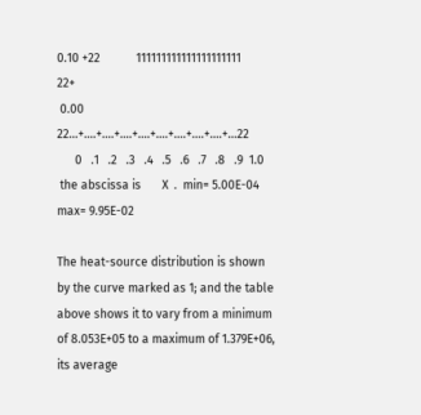0.10 +22            111111111111111111111            22+
 0.00 22...+....+....+....+....+....+....+....+....+...22
      0   .1   .2   .3   .4   .5   .6   .7   .8   .9  1.0
 the abscissa is       X  .  min= 5.00E-04 max= 9.95E-02

The heat-source distribution is shown by the curve marked as 1; and the table above shows it to vary from a minimum of 8.053E+05 to a maximum of 1.379E+06, its average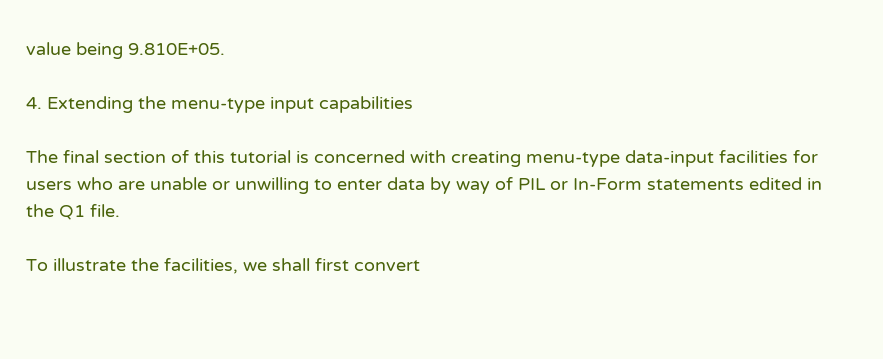value being 9.810E+05.

4. Extending the menu-type input capabilities

The final section of this tutorial is concerned with creating menu-type data-input facilities for users who are unable or unwilling to enter data by way of PIL or In-Form statements edited in the Q1 file.

To illustrate the facilities, we shall first convert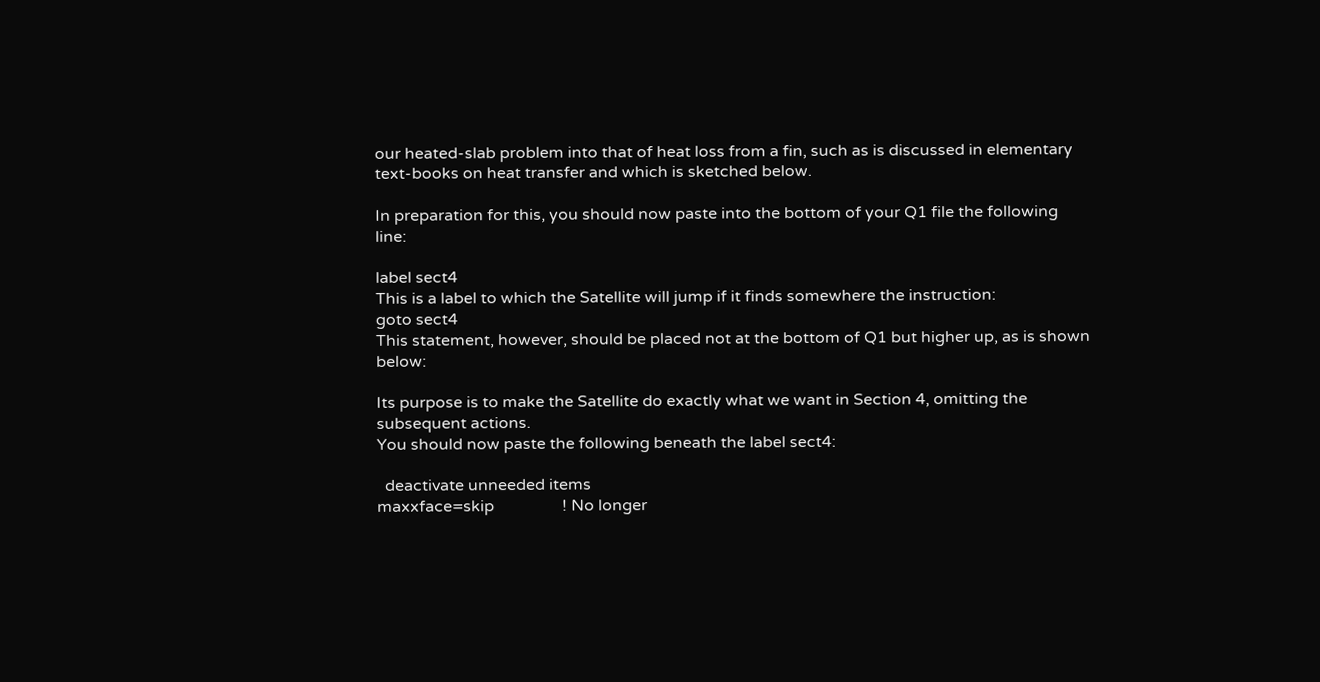our heated-slab problem into that of heat loss from a fin, such as is discussed in elementary text-books on heat transfer and which is sketched below.

In preparation for this, you should now paste into the bottom of your Q1 file the following line:

label sect4
This is a label to which the Satellite will jump if it finds somewhere the instruction:
goto sect4
This statement, however, should be placed not at the bottom of Q1 but higher up, as is shown below:

Its purpose is to make the Satellite do exactly what we want in Section 4, omitting the subsequent actions.
You should now paste the following beneath the label sect4:

  deactivate unneeded items
maxxface=skip                 ! No longer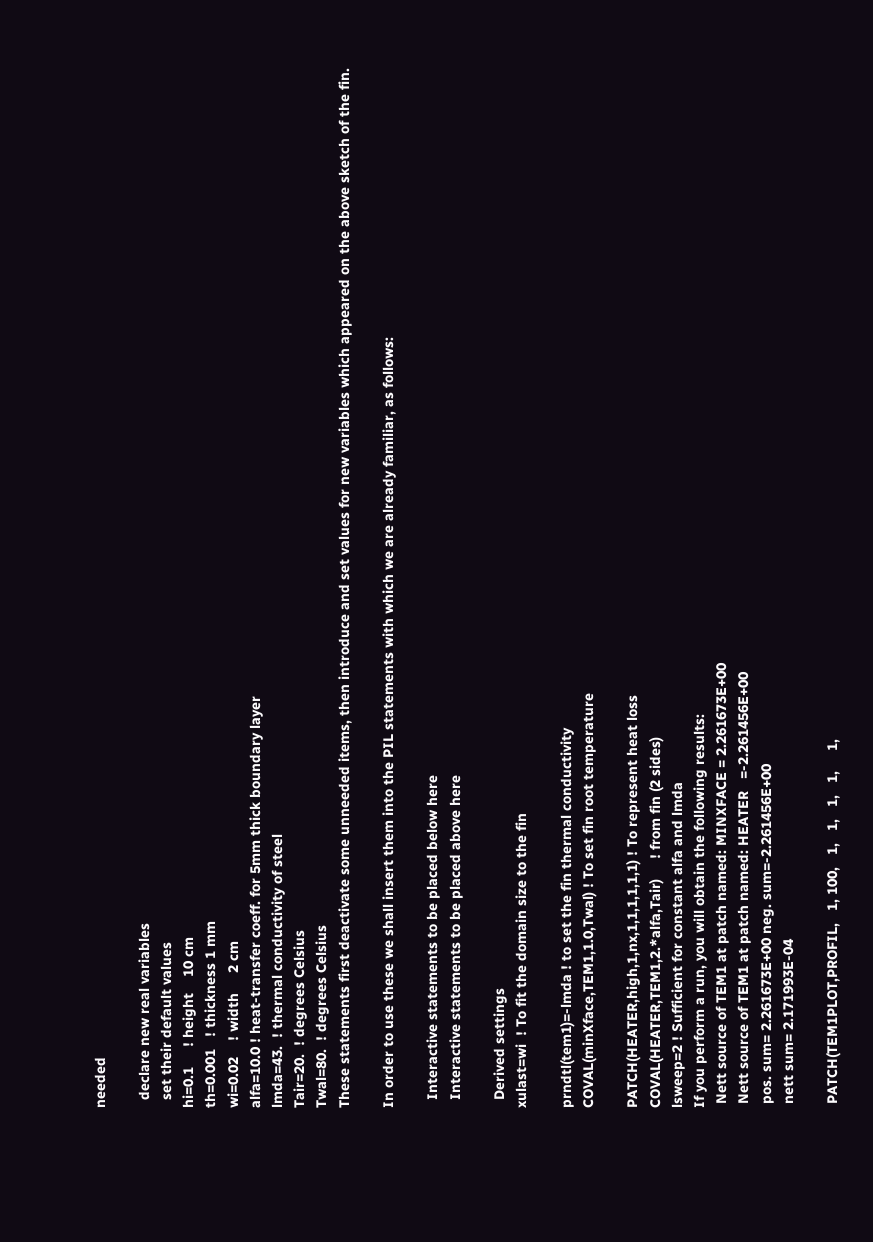needed

  declare new real variables
  set their default values
hi=0.1     ! height    10 cm
th=0.001   ! thickness 1 mm
wi=0.02    ! width     2 cm
alfa=10.0 ! heat-transfer coeff. for 5mm thick boundary layer
lmda=43.  ! thermal conductivity of steel
Tair=20.  ! degrees Celsius
Twal=80.  ! degrees Celsius
These statements first deactivate some unneeded items, then introduce and set values for new variables which appeared on the above sketch of the fin.

In order to use these we shall insert them into the PIL statements with which we are already familiar, as follows:

  Interactive statements to be placed below here
  Interactive statements to be placed above here

  Derived settings
xulast=wi  ! To fit the domain size to the fin

prndtl(tem1)=-lmda ! to set the fin thermal conductivity
COVAL(minXface,TEM1,1.0,Twal) ! To set fin root temperature

PATCH(HEATER,high,1,nx,1,1,1,1,1,1) ! To represent heat loss
COVAL(HEATER,TEM1,2.*alfa,Tair)     ! from fin (2 sides)
lsweep=2 ! Sufficient for constant alfa and lmda
If you perform a run, you will obtain the following results:
 Nett source of TEM1 at patch named: MINXFACE = 2.261673E+00
 Nett source of TEM1 at patch named: HEATER   =-2.261456E+00
 pos. sum= 2.261673E+00 neg. sum=-2.261456E+00
 nett sum= 2.171993E-04

 PATCH(TEM1PLOT,PROFIL,   1, 100,   1,   1,   1,   1,     1,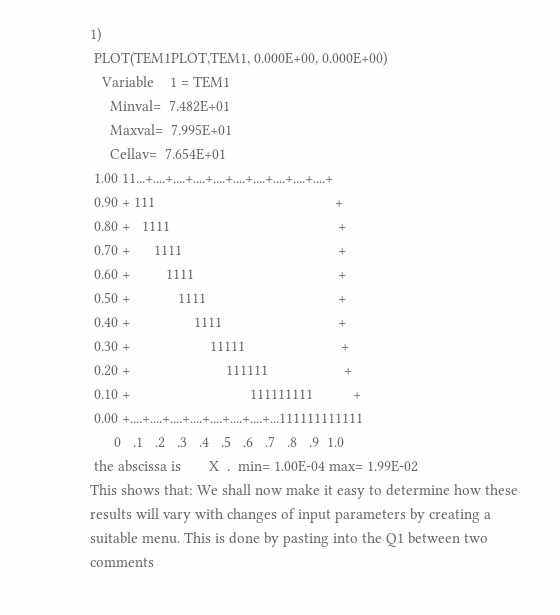1)
 PLOT(TEM1PLOT,TEM1, 0.000E+00, 0.000E+00)
   Variable    1 = TEM1
     Minval=  7.482E+01
     Maxval=  7.995E+01
     Cellav=  7.654E+01
 1.00 11...+....+....+....+....+....+....+....+....+....+
 0.90 + 111                                             +
 0.80 +   1111                                          +
 0.70 +      1111                                       +
 0.60 +         1111                                    +
 0.50 +            1111                                 +
 0.40 +                1111                             +
 0.30 +                    11111                        +
 0.20 +                        111111                   +
 0.10 +                              111111111          +
 0.00 +....+....+....+....+....+....+....+...111111111111
      0   .1   .2   .3   .4   .5   .6   .7   .8   .9  1.0
 the abscissa is       X  .  min= 1.00E-04 max= 1.99E-02
This shows that: We shall now make it easy to determine how these results will vary with changes of input parameters by creating a suitable menu. This is done by pasting into the Q1 between two comments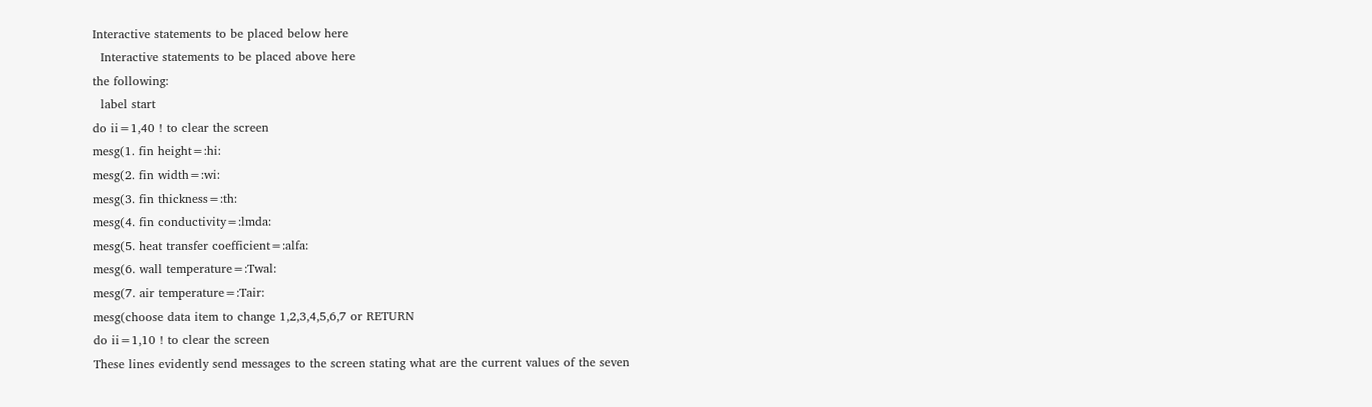Interactive statements to be placed below here
  Interactive statements to be placed above here
the following:
  label start
do ii=1,40 ! to clear the screen
mesg(1. fin height=:hi:
mesg(2. fin width=:wi:
mesg(3. fin thickness=:th:
mesg(4. fin conductivity=:lmda:
mesg(5. heat transfer coefficient=:alfa:
mesg(6. wall temperature=:Twal:
mesg(7. air temperature=:Tair:
mesg(choose data item to change 1,2,3,4,5,6,7 or RETURN
do ii=1,10 ! to clear the screen
These lines evidently send messages to the screen stating what are the current values of the seven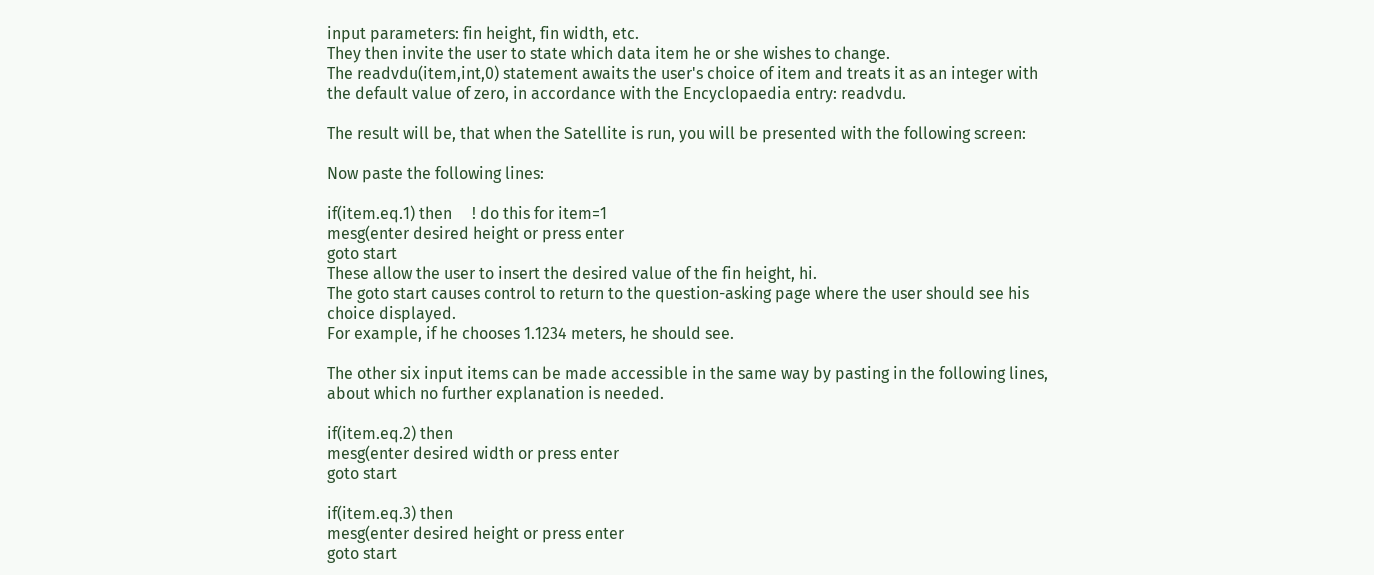input parameters: fin height, fin width, etc.
They then invite the user to state which data item he or she wishes to change.
The readvdu(item,int,0) statement awaits the user's choice of item and treats it as an integer with the default value of zero, in accordance with the Encyclopaedia entry: readvdu.

The result will be, that when the Satellite is run, you will be presented with the following screen:

Now paste the following lines:

if(item.eq.1) then     ! do this for item=1
mesg(enter desired height or press enter
goto start
These allow the user to insert the desired value of the fin height, hi.
The goto start causes control to return to the question-asking page where the user should see his choice displayed.
For example, if he chooses 1.1234 meters, he should see.

The other six input items can be made accessible in the same way by pasting in the following lines, about which no further explanation is needed.

if(item.eq.2) then
mesg(enter desired width or press enter
goto start

if(item.eq.3) then
mesg(enter desired height or press enter
goto start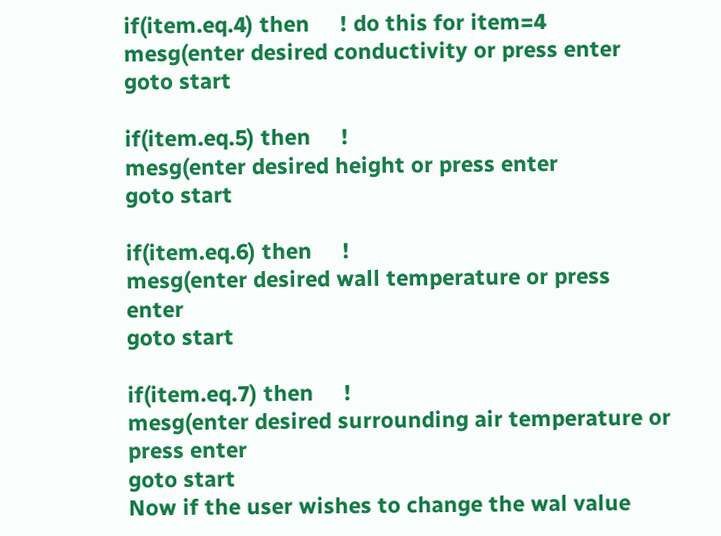if(item.eq.4) then     ! do this for item=4
mesg(enter desired conductivity or press enter
goto start

if(item.eq.5) then     !
mesg(enter desired height or press enter
goto start

if(item.eq.6) then     !
mesg(enter desired wall temperature or press enter
goto start

if(item.eq.7) then     !
mesg(enter desired surrounding air temperature or press enter
goto start
Now if the user wishes to change the wal value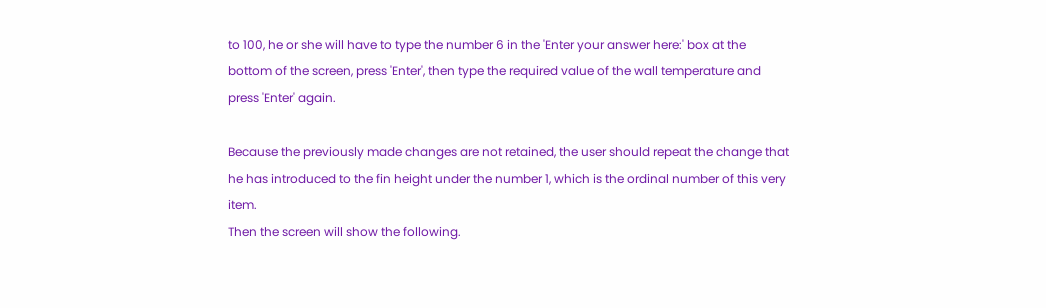to 100, he or she will have to type the number 6 in the 'Enter your answer here:' box at the bottom of the screen, press 'Enter', then type the required value of the wall temperature and press 'Enter' again.

Because the previously made changes are not retained, the user should repeat the change that he has introduced to the fin height under the number 1, which is the ordinal number of this very item.
Then the screen will show the following.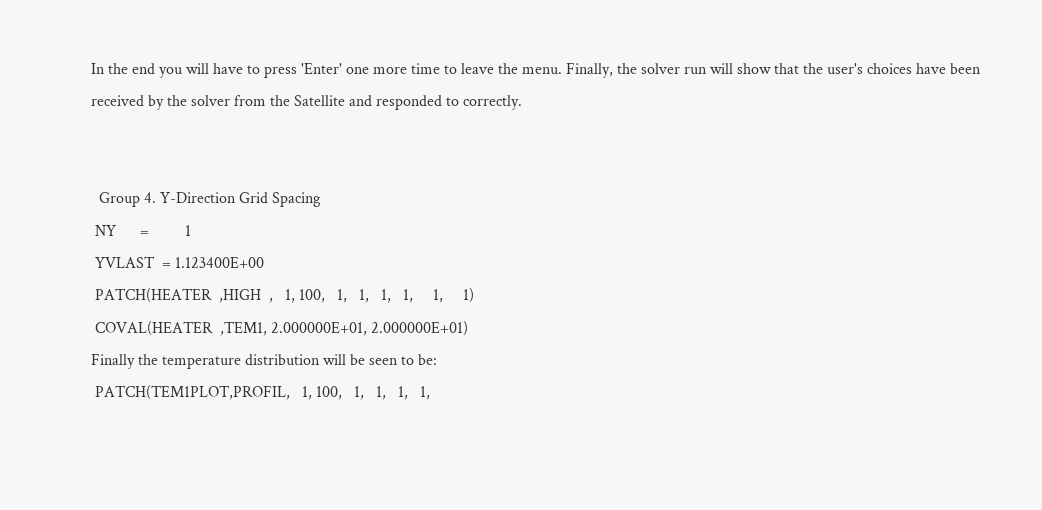In the end you will have to press 'Enter' one more time to leave the menu. Finally, the solver run will show that the user's choices have been received by the solver from the Satellite and responded to correctly.


  Group 4. Y-Direction Grid Spacing
 NY      =         1
 YVLAST  = 1.123400E+00
 PATCH(HEATER  ,HIGH  ,   1, 100,   1,   1,   1,   1,     1,     1)
 COVAL(HEATER  ,TEM1, 2.000000E+01, 2.000000E+01)
Finally the temperature distribution will be seen to be:
 PATCH(TEM1PLOT,PROFIL,   1, 100,   1,   1,   1,   1,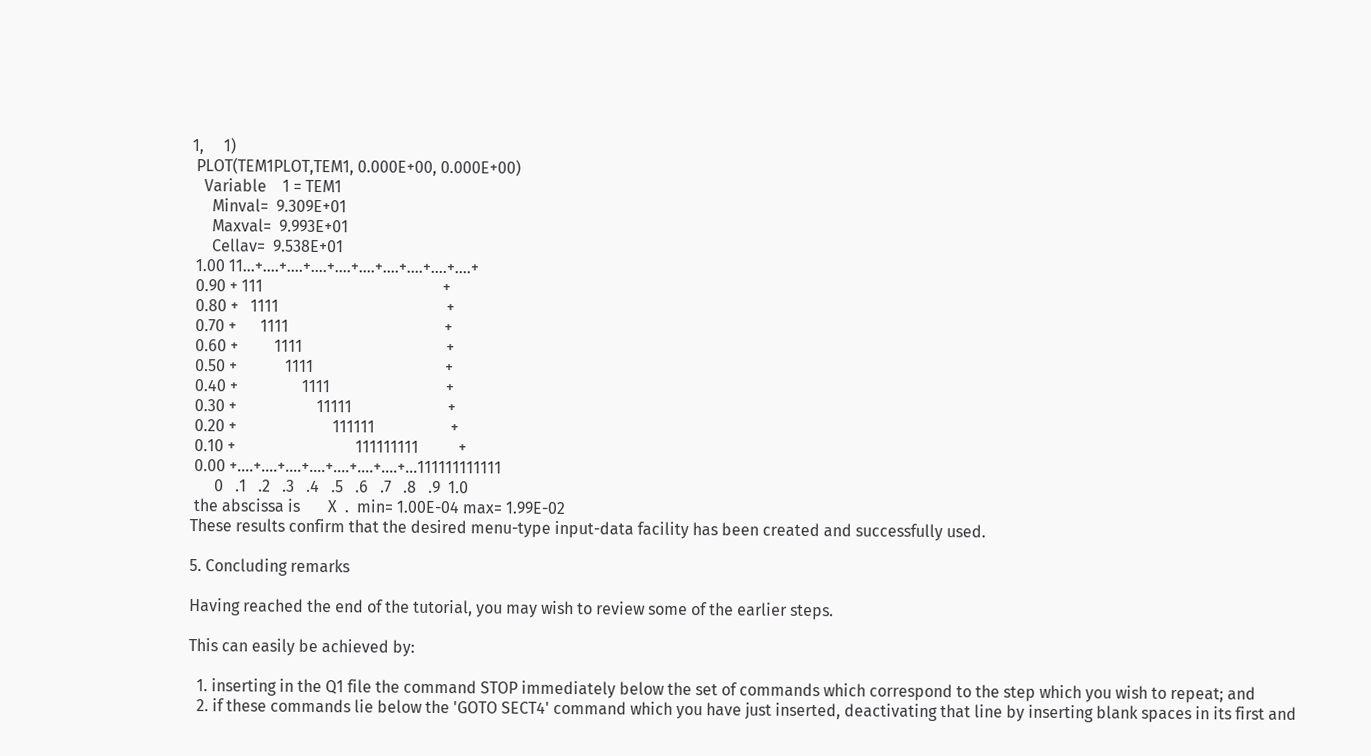1,     1)
 PLOT(TEM1PLOT,TEM1, 0.000E+00, 0.000E+00)
   Variable    1 = TEM1
     Minval=  9.309E+01
     Maxval=  9.993E+01
     Cellav=  9.538E+01
 1.00 11...+....+....+....+....+....+....+....+....+....+
 0.90 + 111                                             +
 0.80 +   1111                                          +
 0.70 +      1111                                       +
 0.60 +         1111                                    +
 0.50 +            1111                                 +
 0.40 +                1111                             +
 0.30 +                    11111                        +
 0.20 +                        111111                   +
 0.10 +                              111111111          +
 0.00 +....+....+....+....+....+....+....+...111111111111
      0   .1   .2   .3   .4   .5   .6   .7   .8   .9  1.0
 the abscissa is       X  .  min= 1.00E-04 max= 1.99E-02
These results confirm that the desired menu-type input-data facility has been created and successfully used.

5. Concluding remarks

Having reached the end of the tutorial, you may wish to review some of the earlier steps.

This can easily be achieved by:

  1. inserting in the Q1 file the command STOP immediately below the set of commands which correspond to the step which you wish to repeat; and
  2. if these commands lie below the 'GOTO SECT4' command which you have just inserted, deactivating that line by inserting blank spaces in its first and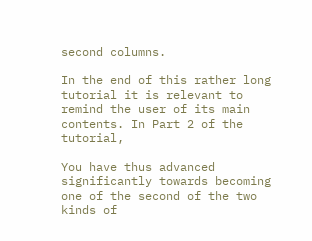second columns.

In the end of this rather long tutorial it is relevant to remind the user of its main contents. In Part 2 of the tutorial,

You have thus advanced significantly towards becoming one of the second of the two kinds of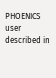PHOENICS user described in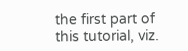the first part of this tutorial, viz.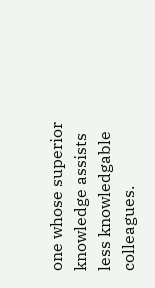one whose superior knowledge assists less knowledgable colleagues.